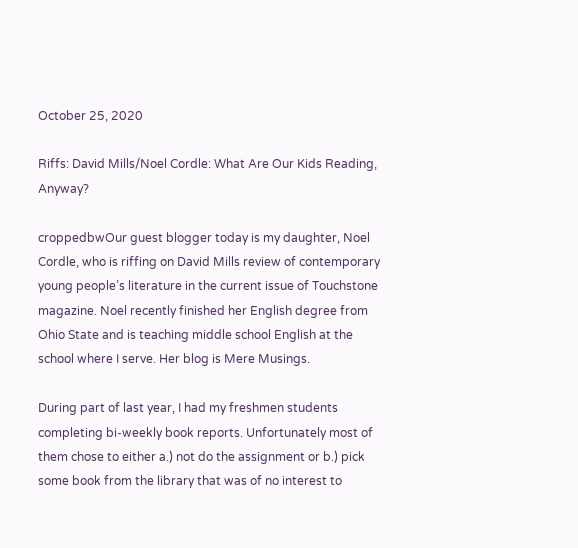October 25, 2020

Riffs: David Mills/Noel Cordle: What Are Our Kids Reading, Anyway?

croppedbwOur guest blogger today is my daughter, Noel Cordle, who is riffing on David Mills review of contemporary young people’s literature in the current issue of Touchstone magazine. Noel recently finished her English degree from Ohio State and is teaching middle school English at the school where I serve. Her blog is Mere Musings.

During part of last year, I had my freshmen students completing bi-weekly book reports. Unfortunately most of them chose to either a.) not do the assignment or b.) pick some book from the library that was of no interest to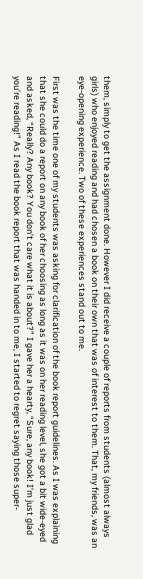them, simply to get the assignment done. However I did receive a couple of reports from students (almost always girls) who enjoyed reading and had chosen a book on their own that was of interest to them. That, my friends, was an eye-opening experience. Two of these experiences stand out to me.

First was the time one of my students was asking for clarification of the book report guidelines. As I was explaining that she could do a report on any book of her choosing as long as it was on her reading level, she got a bit wide-eyed and asked, “Really? Any book? You don’t care what it is about?” I gave her a hearty, “Sure, any book! I’m just glad you’re reading!” As I read the book report that was handed in to me, I started to regret saying those super-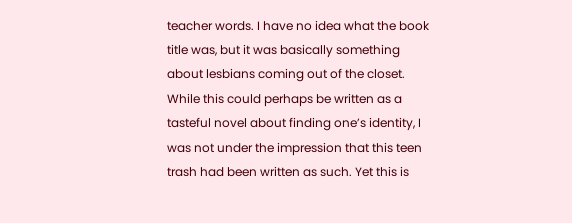teacher words. I have no idea what the book title was, but it was basically something about lesbians coming out of the closet. While this could perhaps be written as a tasteful novel about finding one’s identity, I was not under the impression that this teen trash had been written as such. Yet this is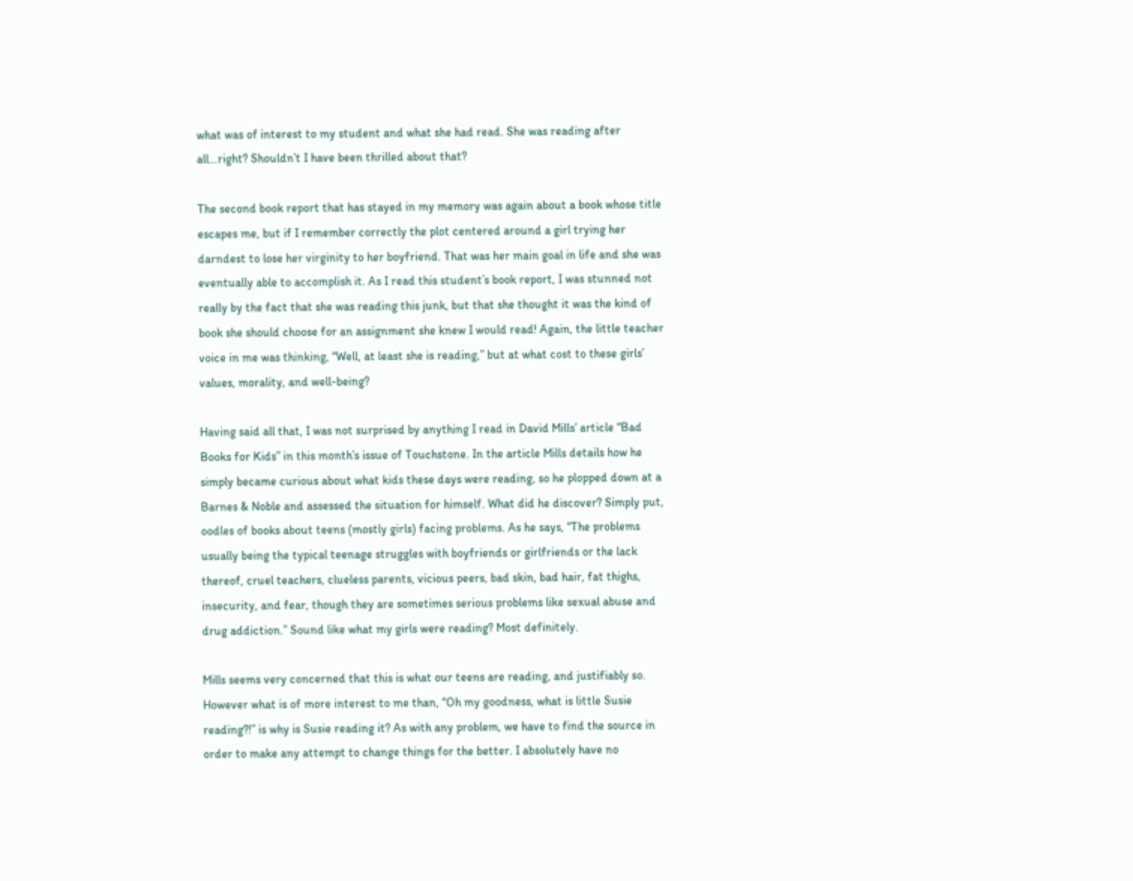what was of interest to my student and what she had read. She was reading after all…right? Shouldn’t I have been thrilled about that?

The second book report that has stayed in my memory was again about a book whose title escapes me, but if I remember correctly the plot centered around a girl trying her darndest to lose her virginity to her boyfriend. That was her main goal in life and she was eventually able to accomplish it. As I read this student’s book report, I was stunned not really by the fact that she was reading this junk, but that she thought it was the kind of book she should choose for an assignment she knew I would read! Again, the little teacher voice in me was thinking, “Well, at least she is reading,” but at what cost to these girls’ values, morality, and well-being?

Having said all that, I was not surprised by anything I read in David Mills’ article “Bad Books for Kids” in this month’s issue of Touchstone. In the article Mills details how he simply became curious about what kids these days were reading, so he plopped down at a Barnes & Noble and assessed the situation for himself. What did he discover? Simply put, oodles of books about teens (mostly girls) facing problems. As he says, “The problems usually being the typical teenage struggles with boyfriends or girlfriends or the lack thereof, cruel teachers, clueless parents, vicious peers, bad skin, bad hair, fat thighs, insecurity, and fear, though they are sometimes serious problems like sexual abuse and drug addiction.” Sound like what my girls were reading? Most definitely.

Mills seems very concerned that this is what our teens are reading, and justifiably so. However what is of more interest to me than, “Oh my goodness, what is little Susie reading?!” is why is Susie reading it? As with any problem, we have to find the source in order to make any attempt to change things for the better. I absolutely have no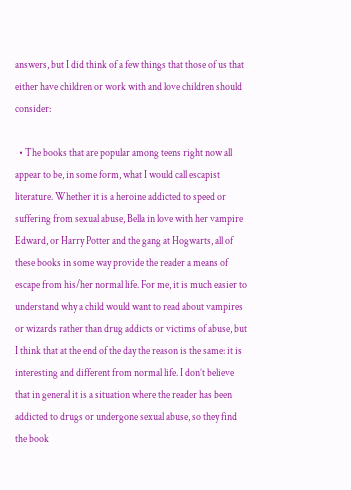answers, but I did think of a few things that those of us that either have children or work with and love children should consider:

  • The books that are popular among teens right now all appear to be, in some form, what I would call escapist literature. Whether it is a heroine addicted to speed or suffering from sexual abuse, Bella in love with her vampire Edward, or Harry Potter and the gang at Hogwarts, all of these books in some way provide the reader a means of escape from his/her normal life. For me, it is much easier to understand why a child would want to read about vampires or wizards rather than drug addicts or victims of abuse, but I think that at the end of the day the reason is the same: it is interesting and different from normal life. I don’t believe that in general it is a situation where the reader has been addicted to drugs or undergone sexual abuse, so they find the book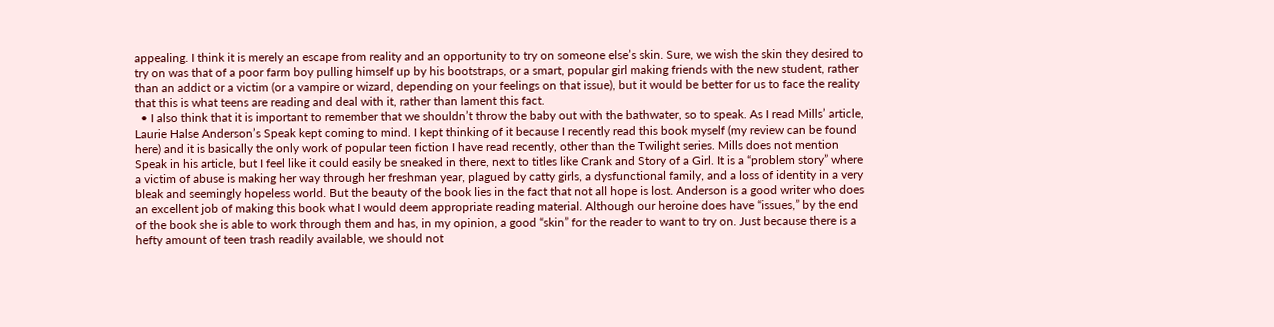appealing. I think it is merely an escape from reality and an opportunity to try on someone else’s skin. Sure, we wish the skin they desired to try on was that of a poor farm boy pulling himself up by his bootstraps, or a smart, popular girl making friends with the new student, rather than an addict or a victim (or a vampire or wizard, depending on your feelings on that issue), but it would be better for us to face the reality that this is what teens are reading and deal with it, rather than lament this fact.
  • I also think that it is important to remember that we shouldn’t throw the baby out with the bathwater, so to speak. As I read Mills’ article, Laurie Halse Anderson’s Speak kept coming to mind. I kept thinking of it because I recently read this book myself (my review can be found here) and it is basically the only work of popular teen fiction I have read recently, other than the Twilight series. Mills does not mention Speak in his article, but I feel like it could easily be sneaked in there, next to titles like Crank and Story of a Girl. It is a “problem story” where a victim of abuse is making her way through her freshman year, plagued by catty girls, a dysfunctional family, and a loss of identity in a very bleak and seemingly hopeless world. But the beauty of the book lies in the fact that not all hope is lost. Anderson is a good writer who does an excellent job of making this book what I would deem appropriate reading material. Although our heroine does have “issues,” by the end of the book she is able to work through them and has, in my opinion, a good “skin” for the reader to want to try on. Just because there is a hefty amount of teen trash readily available, we should not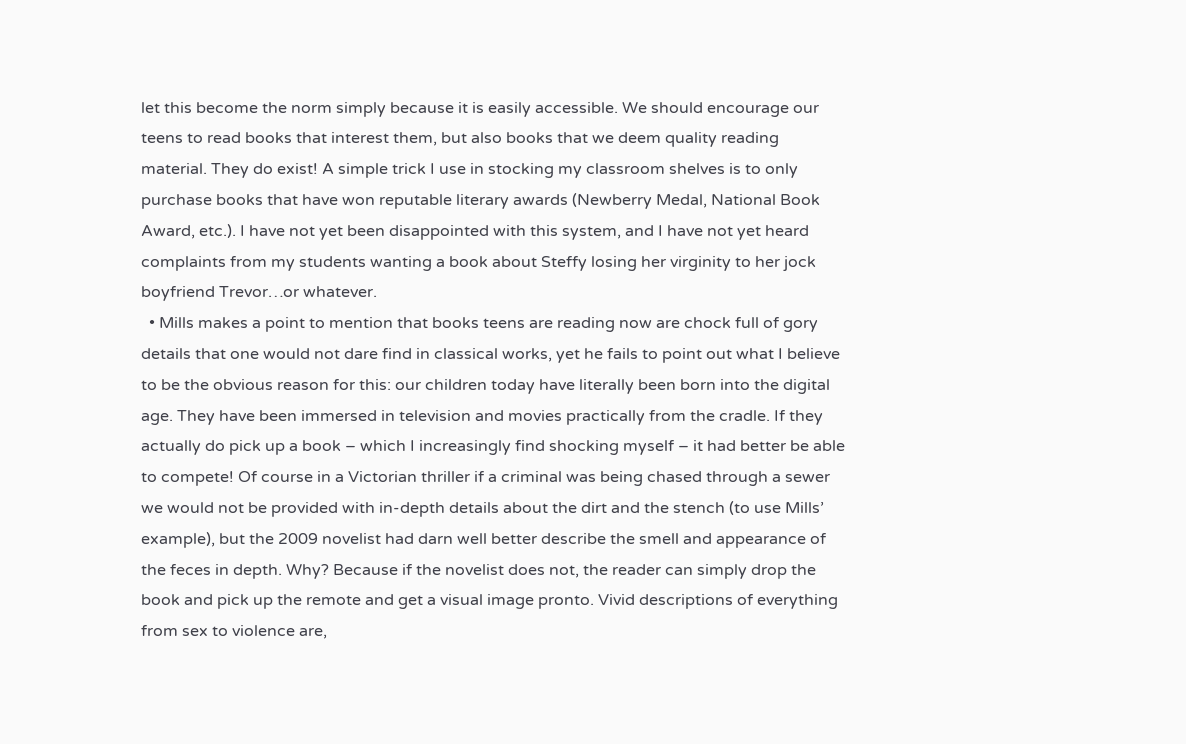let this become the norm simply because it is easily accessible. We should encourage our teens to read books that interest them, but also books that we deem quality reading material. They do exist! A simple trick I use in stocking my classroom shelves is to only purchase books that have won reputable literary awards (Newberry Medal, National Book Award, etc.). I have not yet been disappointed with this system, and I have not yet heard complaints from my students wanting a book about Steffy losing her virginity to her jock boyfriend Trevor…or whatever.
  • Mills makes a point to mention that books teens are reading now are chock full of gory details that one would not dare find in classical works, yet he fails to point out what I believe to be the obvious reason for this: our children today have literally been born into the digital age. They have been immersed in television and movies practically from the cradle. If they actually do pick up a book – which I increasingly find shocking myself – it had better be able to compete! Of course in a Victorian thriller if a criminal was being chased through a sewer we would not be provided with in-depth details about the dirt and the stench (to use Mills’ example), but the 2009 novelist had darn well better describe the smell and appearance of the feces in depth. Why? Because if the novelist does not, the reader can simply drop the book and pick up the remote and get a visual image pronto. Vivid descriptions of everything from sex to violence are,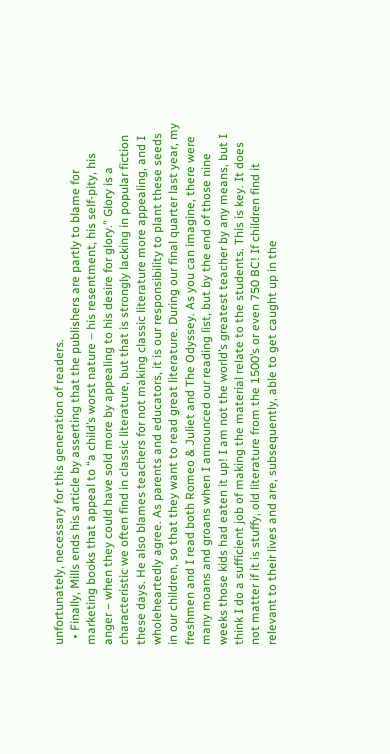unfortunately, necessary for this generation of readers.
  • Finally, Mills ends his article by asserting that the publishers are partly to blame for marketing books that appeal to “a child’s worst nature – his resentment, his self-pity, his anger – when they could have sold more by appealing to his desire for glory.” Glory is a characteristic we often find in classic literature, but that is strongly lacking in popular fiction these days. He also blames teachers for not making classic literature more appealing, and I wholeheartedly agree. As parents and educators, it is our responsibility to plant these seeds in our children, so that they want to read great literature. During our final quarter last year, my freshmen and I read both Romeo & Juliet and The Odyssey. As you can imagine, there were many moans and groans when I announced our reading list, but by the end of those nine weeks those kids had eaten it up! I am not the world’s greatest teacher by any means, but I think I do a sufficient job of making the material relate to the students. This is key. It does not matter if it is stuffy, old literature from the 1500’s or even 750 BC! If children find it relevant to their lives and are, subsequently, able to get caught up in the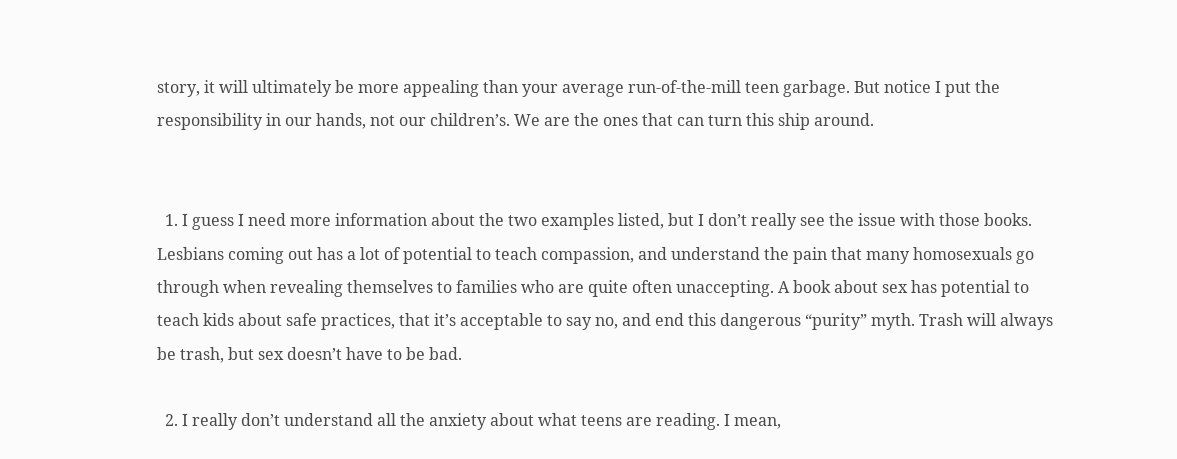story, it will ultimately be more appealing than your average run-of-the-mill teen garbage. But notice I put the responsibility in our hands, not our children’s. We are the ones that can turn this ship around.


  1. I guess I need more information about the two examples listed, but I don’t really see the issue with those books. Lesbians coming out has a lot of potential to teach compassion, and understand the pain that many homosexuals go through when revealing themselves to families who are quite often unaccepting. A book about sex has potential to teach kids about safe practices, that it’s acceptable to say no, and end this dangerous “purity” myth. Trash will always be trash, but sex doesn’t have to be bad.

  2. I really don’t understand all the anxiety about what teens are reading. I mean,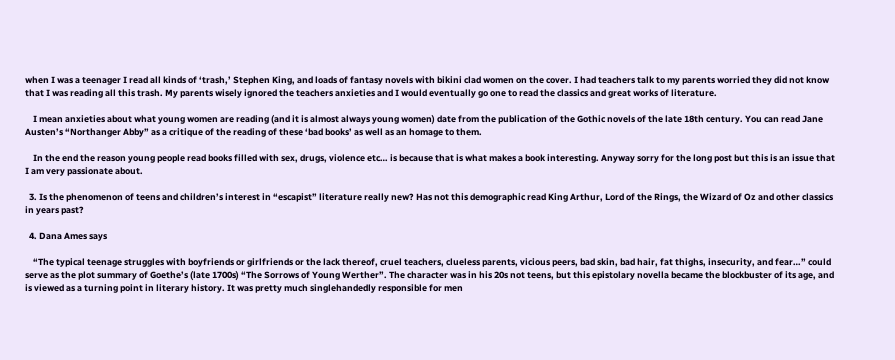when I was a teenager I read all kinds of ‘trash,’ Stephen King, and loads of fantasy novels with bikini clad women on the cover. I had teachers talk to my parents worried they did not know that I was reading all this trash. My parents wisely ignored the teachers anxieties and I would eventually go one to read the classics and great works of literature.

    I mean anxieties about what young women are reading (and it is almost always young women) date from the publication of the Gothic novels of the late 18th century. You can read Jane Austen’s “Northanger Abby” as a critique of the reading of these ‘bad books’ as well as an homage to them.

    In the end the reason young people read books filled with sex, drugs, violence etc… is because that is what makes a book interesting. Anyway sorry for the long post but this is an issue that I am very passionate about.

  3. Is the phenomenon of teens and children’s interest in “escapist” literature really new? Has not this demographic read King Arthur, Lord of the Rings, the Wizard of Oz and other classics in years past?

  4. Dana Ames says

    “The typical teenage struggles with boyfriends or girlfriends or the lack thereof, cruel teachers, clueless parents, vicious peers, bad skin, bad hair, fat thighs, insecurity, and fear…” could serve as the plot summary of Goethe’s (late 1700s) “The Sorrows of Young Werther”. The character was in his 20s not teens, but this epistolary novella became the blockbuster of its age, and is viewed as a turning point in literary history. It was pretty much singlehandedly responsible for men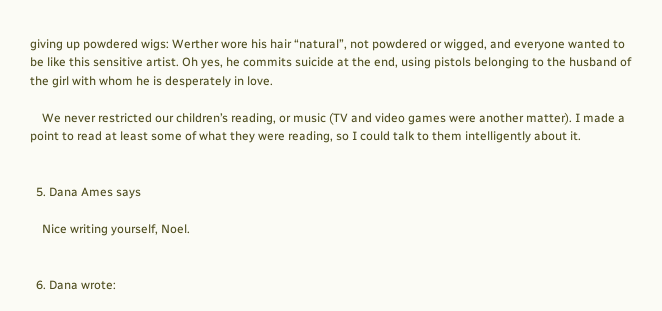giving up powdered wigs: Werther wore his hair “natural”, not powdered or wigged, and everyone wanted to be like this sensitive artist. Oh yes, he commits suicide at the end, using pistols belonging to the husband of the girl with whom he is desperately in love.

    We never restricted our children’s reading, or music (TV and video games were another matter). I made a point to read at least some of what they were reading, so I could talk to them intelligently about it.


  5. Dana Ames says

    Nice writing yourself, Noel.


  6. Dana wrote: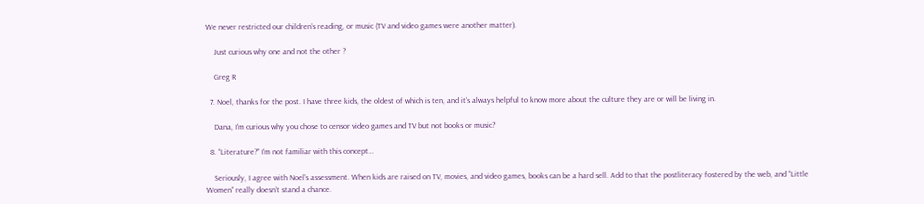We never restricted our children’s reading, or music (TV and video games were another matter).

    Just curious why one and not the other ?

    Greg R

  7. Noel, thanks for the post. I have three kids, the oldest of which is ten, and it’s always helpful to know more about the culture they are or will be living in.

    Dana, I’m curious why you chose to censor video games and TV but not books or music?

  8. “Literature?” I’m not familiar with this concept…

    Seriously, I agree with Noel’s assessment. When kids are raised on TV, movies, and video games, books can be a hard sell. Add to that the postliteracy fostered by the web, and “Little Women” really doesn’t stand a chance.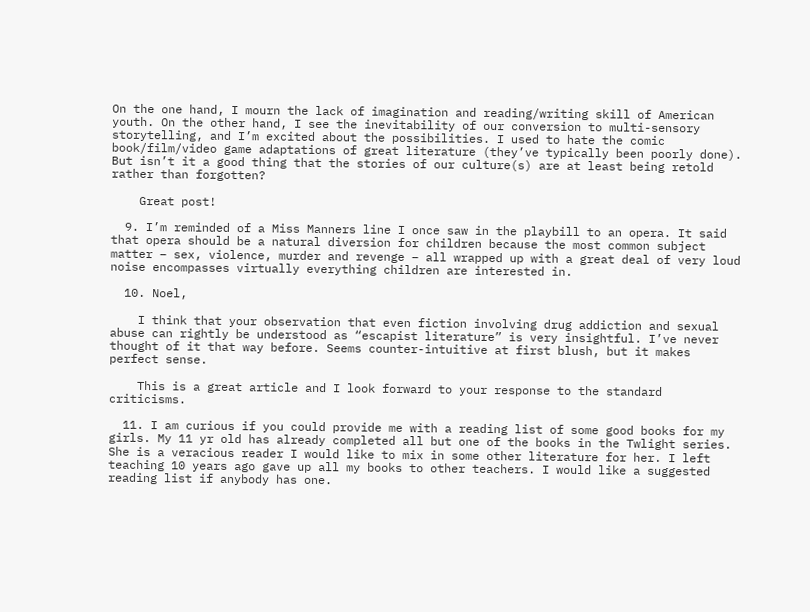On the one hand, I mourn the lack of imagination and reading/writing skill of American youth. On the other hand, I see the inevitability of our conversion to multi-sensory storytelling, and I’m excited about the possibilities. I used to hate the comic book/film/video game adaptations of great literature (they’ve typically been poorly done). But isn’t it a good thing that the stories of our culture(s) are at least being retold rather than forgotten?

    Great post!

  9. I’m reminded of a Miss Manners line I once saw in the playbill to an opera. It said that opera should be a natural diversion for children because the most common subject matter – sex, violence, murder and revenge – all wrapped up with a great deal of very loud noise encompasses virtually everything children are interested in.

  10. Noel,

    I think that your observation that even fiction involving drug addiction and sexual abuse can rightly be understood as “escapist literature” is very insightful. I’ve never thought of it that way before. Seems counter-intuitive at first blush, but it makes perfect sense.

    This is a great article and I look forward to your response to the standard criticisms.

  11. I am curious if you could provide me with a reading list of some good books for my girls. My 11 yr old has already completed all but one of the books in the Twlight series. She is a veracious reader I would like to mix in some other literature for her. I left teaching 10 years ago gave up all my books to other teachers. I would like a suggested reading list if anybody has one.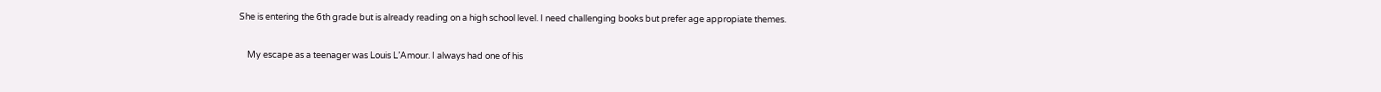She is entering the 6th grade but is already reading on a high school level. I need challenging books but prefer age appropiate themes.

    My escape as a teenager was Louis L’Amour. I always had one of his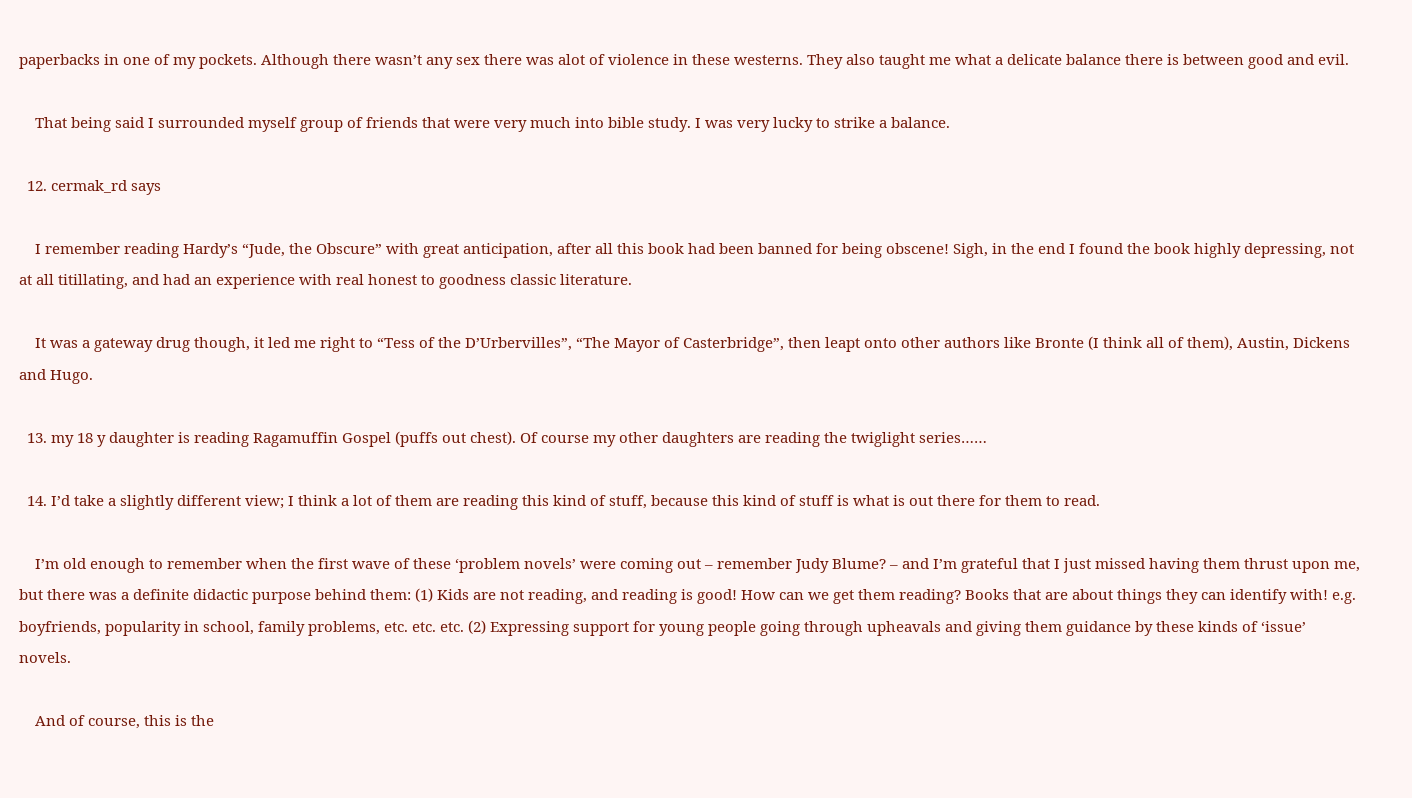paperbacks in one of my pockets. Although there wasn’t any sex there was alot of violence in these westerns. They also taught me what a delicate balance there is between good and evil.

    That being said I surrounded myself group of friends that were very much into bible study. I was very lucky to strike a balance.

  12. cermak_rd says

    I remember reading Hardy’s “Jude, the Obscure” with great anticipation, after all this book had been banned for being obscene! Sigh, in the end I found the book highly depressing, not at all titillating, and had an experience with real honest to goodness classic literature.

    It was a gateway drug though, it led me right to “Tess of the D’Urbervilles”, “The Mayor of Casterbridge”, then leapt onto other authors like Bronte (I think all of them), Austin, Dickens and Hugo.

  13. my 18 y daughter is reading Ragamuffin Gospel (puffs out chest). Of course my other daughters are reading the twiglight series……

  14. I’d take a slightly different view; I think a lot of them are reading this kind of stuff, because this kind of stuff is what is out there for them to read.

    I’m old enough to remember when the first wave of these ‘problem novels’ were coming out – remember Judy Blume? – and I’m grateful that I just missed having them thrust upon me, but there was a definite didactic purpose behind them: (1) Kids are not reading, and reading is good! How can we get them reading? Books that are about things they can identify with! e.g. boyfriends, popularity in school, family problems, etc. etc. etc. (2) Expressing support for young people going through upheavals and giving them guidance by these kinds of ‘issue’ novels.

    And of course, this is the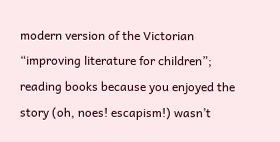modern version of the Victorian “improving literature for children”; reading books because you enjoyed the story (oh, noes! escapism!) wasn’t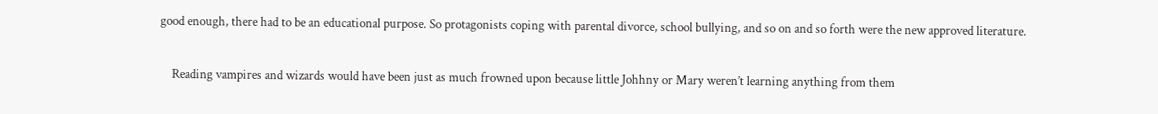good enough, there had to be an educational purpose. So protagonists coping with parental divorce, school bullying, and so on and so forth were the new approved literature.

    Reading vampires and wizards would have been just as much frowned upon because little Johhny or Mary weren’t learning anything from them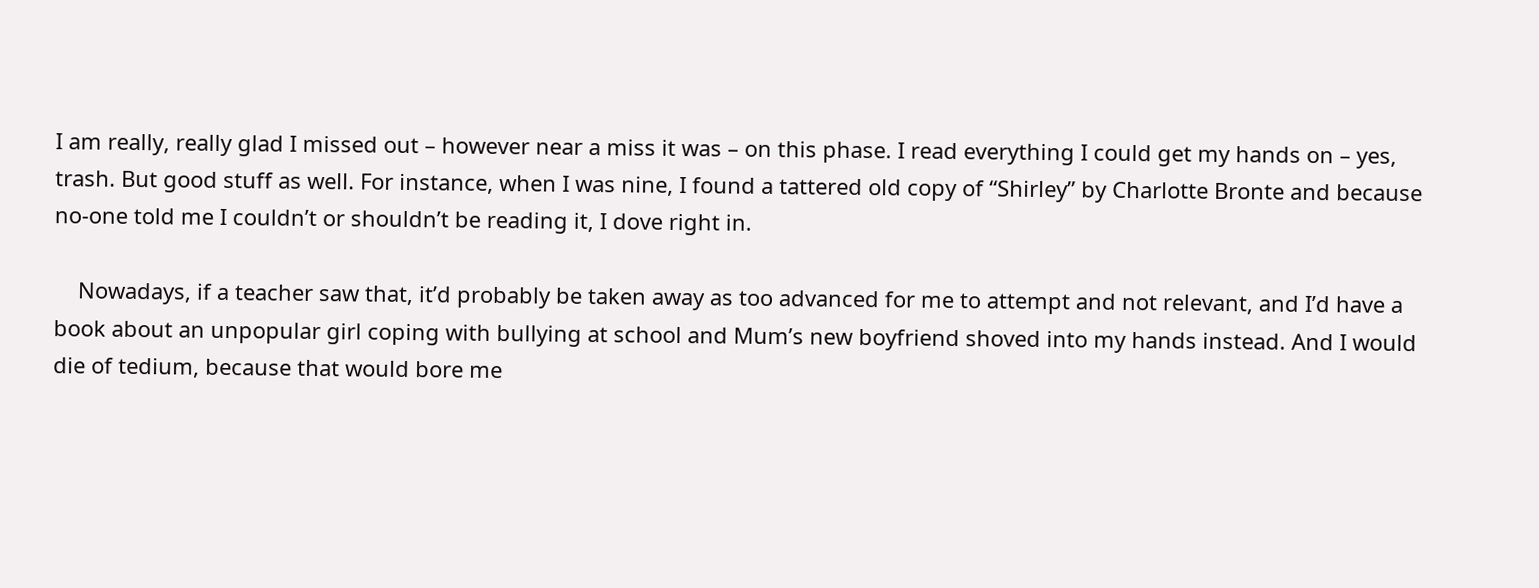I am really, really glad I missed out – however near a miss it was – on this phase. I read everything I could get my hands on – yes, trash. But good stuff as well. For instance, when I was nine, I found a tattered old copy of “Shirley” by Charlotte Bronte and because no-one told me I couldn’t or shouldn’t be reading it, I dove right in.

    Nowadays, if a teacher saw that, it’d probably be taken away as too advanced for me to attempt and not relevant, and I’d have a book about an unpopular girl coping with bullying at school and Mum’s new boyfriend shoved into my hands instead. And I would die of tedium, because that would bore me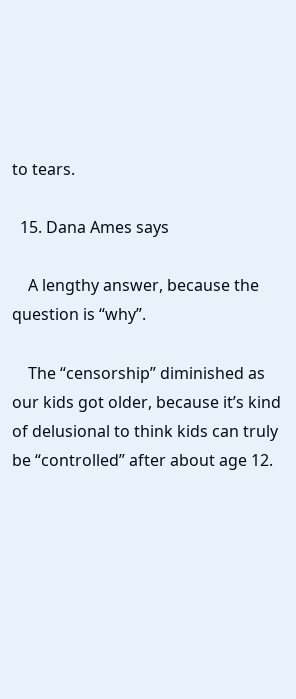to tears.

  15. Dana Ames says

    A lengthy answer, because the question is “why”.

    The “censorship” diminished as our kids got older, because it’s kind of delusional to think kids can truly be “controlled” after about age 12.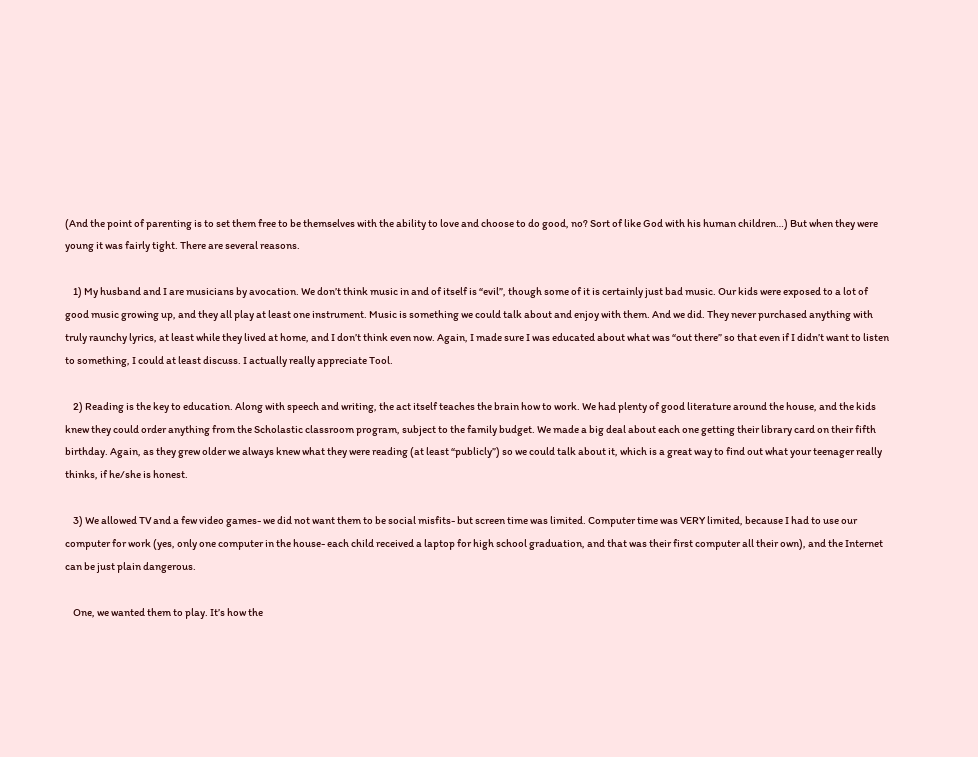(And the point of parenting is to set them free to be themselves with the ability to love and choose to do good, no? Sort of like God with his human children…) But when they were young it was fairly tight. There are several reasons.

    1) My husband and I are musicians by avocation. We don’t think music in and of itself is “evil”, though some of it is certainly just bad music. Our kids were exposed to a lot of good music growing up, and they all play at least one instrument. Music is something we could talk about and enjoy with them. And we did. They never purchased anything with truly raunchy lyrics, at least while they lived at home, and I don’t think even now. Again, I made sure I was educated about what was “out there” so that even if I didn’t want to listen to something, I could at least discuss. I actually really appreciate Tool.

    2) Reading is the key to education. Along with speech and writing, the act itself teaches the brain how to work. We had plenty of good literature around the house, and the kids knew they could order anything from the Scholastic classroom program, subject to the family budget. We made a big deal about each one getting their library card on their fifth birthday. Again, as they grew older we always knew what they were reading (at least “publicly”) so we could talk about it, which is a great way to find out what your teenager really thinks, if he/she is honest.

    3) We allowed TV and a few video games- we did not want them to be social misfits- but screen time was limited. Computer time was VERY limited, because I had to use our computer for work (yes, only one computer in the house- each child received a laptop for high school graduation, and that was their first computer all their own), and the Internet can be just plain dangerous.

    One, we wanted them to play. It’s how the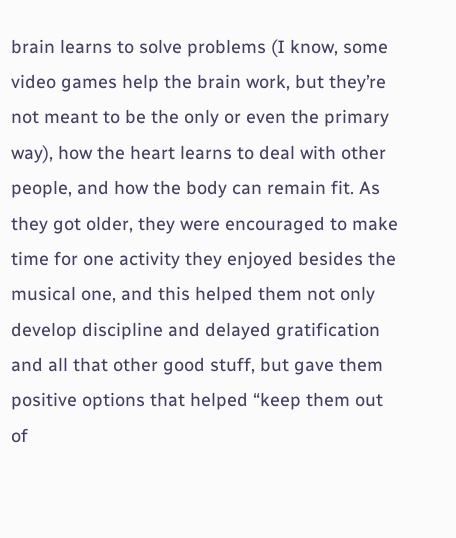brain learns to solve problems (I know, some video games help the brain work, but they’re not meant to be the only or even the primary way), how the heart learns to deal with other people, and how the body can remain fit. As they got older, they were encouraged to make time for one activity they enjoyed besides the musical one, and this helped them not only develop discipline and delayed gratification and all that other good stuff, but gave them positive options that helped “keep them out of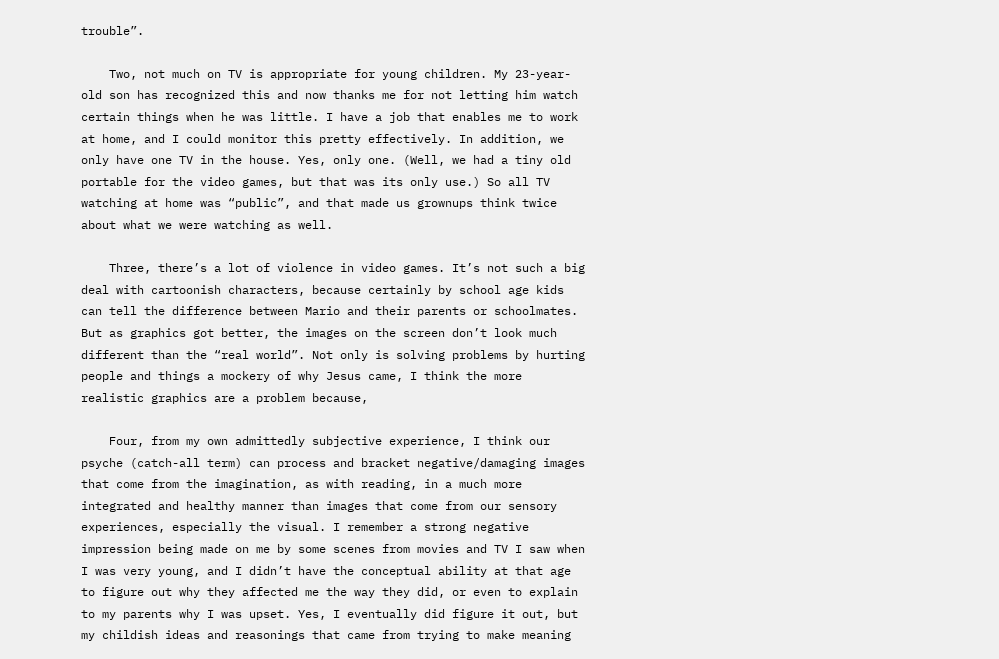trouble”.

    Two, not much on TV is appropriate for young children. My 23-year-old son has recognized this and now thanks me for not letting him watch certain things when he was little. I have a job that enables me to work at home, and I could monitor this pretty effectively. In addition, we only have one TV in the house. Yes, only one. (Well, we had a tiny old portable for the video games, but that was its only use.) So all TV watching at home was “public”, and that made us grownups think twice about what we were watching as well.

    Three, there’s a lot of violence in video games. It’s not such a big deal with cartoonish characters, because certainly by school age kids can tell the difference between Mario and their parents or schoolmates. But as graphics got better, the images on the screen don’t look much different than the “real world”. Not only is solving problems by hurting people and things a mockery of why Jesus came, I think the more realistic graphics are a problem because,

    Four, from my own admittedly subjective experience, I think our psyche (catch-all term) can process and bracket negative/damaging images that come from the imagination, as with reading, in a much more integrated and healthy manner than images that come from our sensory experiences, especially the visual. I remember a strong negative impression being made on me by some scenes from movies and TV I saw when I was very young, and I didn’t have the conceptual ability at that age to figure out why they affected me the way they did, or even to explain to my parents why I was upset. Yes, I eventually did figure it out, but my childish ideas and reasonings that came from trying to make meaning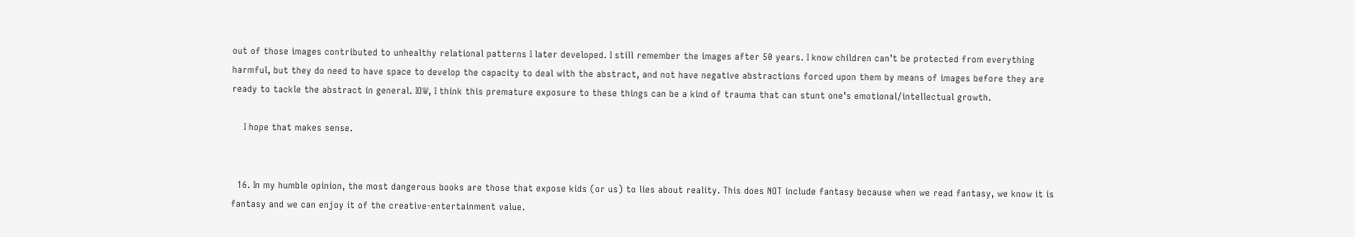out of those images contributed to unhealthy relational patterns I later developed. I still remember the images after 50 years. I know children can’t be protected from everything harmful, but they do need to have space to develop the capacity to deal with the abstract, and not have negative abstractions forced upon them by means of images before they are ready to tackle the abstract in general. IOW, I think this premature exposure to these things can be a kind of trauma that can stunt one’s emotional/intellectual growth.

    I hope that makes sense.


  16. In my humble opinion, the most dangerous books are those that expose kids (or us) to lies about reality. This does NOT include fantasy because when we read fantasy, we know it is fantasy and we can enjoy it of the creative-entertainment value.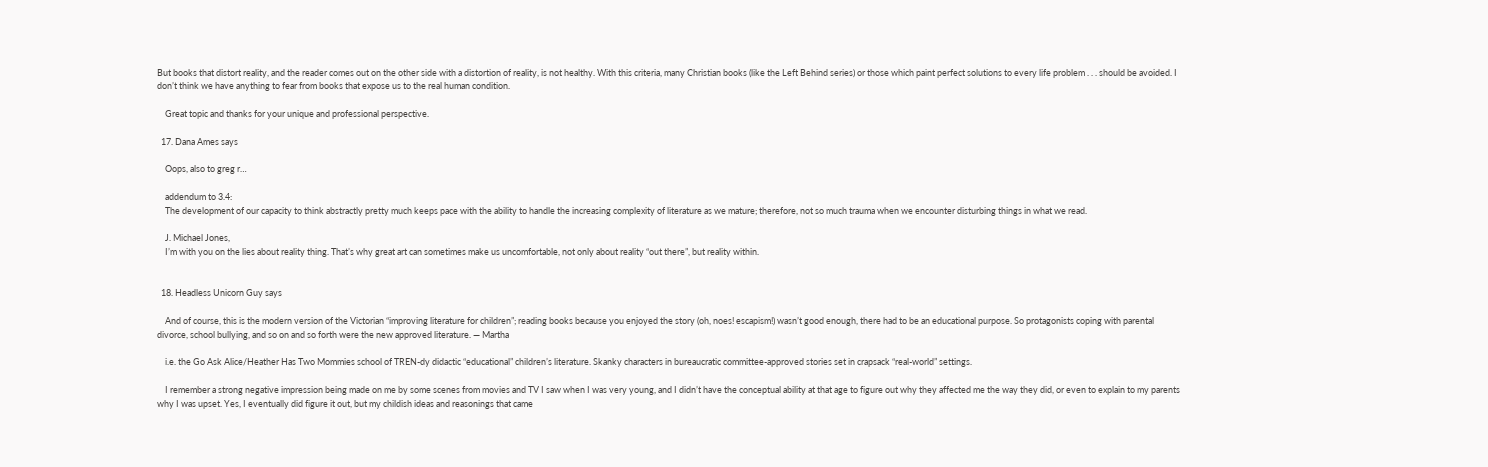But books that distort reality, and the reader comes out on the other side with a distortion of reality, is not healthy. With this criteria, many Christian books (like the Left Behind series) or those which paint perfect solutions to every life problem . . . should be avoided. I don’t think we have anything to fear from books that expose us to the real human condition.

    Great topic and thanks for your unique and professional perspective.

  17. Dana Ames says

    Oops, also to greg r…

    addendum to 3.4:
    The development of our capacity to think abstractly pretty much keeps pace with the ability to handle the increasing complexity of literature as we mature; therefore, not so much trauma when we encounter disturbing things in what we read.

    J. Michael Jones,
    I’m with you on the lies about reality thing. That’s why great art can sometimes make us uncomfortable, not only about reality “out there”, but reality within.


  18. Headless Unicorn Guy says

    And of course, this is the modern version of the Victorian “improving literature for children”; reading books because you enjoyed the story (oh, noes! escapism!) wasn’t good enough, there had to be an educational purpose. So protagonists coping with parental divorce, school bullying, and so on and so forth were the new approved literature. — Martha

    i.e. the Go Ask Alice/Heather Has Two Mommies school of TREN-dy didactic “educational” children’s literature. Skanky characters in bureaucratic committee-approved stories set in crapsack “real-world” settings.

    I remember a strong negative impression being made on me by some scenes from movies and TV I saw when I was very young, and I didn’t have the conceptual ability at that age to figure out why they affected me the way they did, or even to explain to my parents why I was upset. Yes, I eventually did figure it out, but my childish ideas and reasonings that came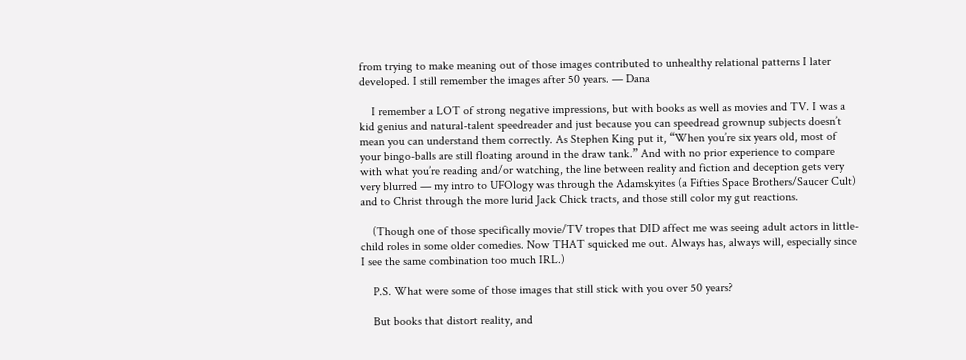from trying to make meaning out of those images contributed to unhealthy relational patterns I later developed. I still remember the images after 50 years. — Dana

    I remember a LOT of strong negative impressions, but with books as well as movies and TV. I was a kid genius and natural-talent speedreader and just because you can speedread grownup subjects doesn’t mean you can understand them correctly. As Stephen King put it, “When you’re six years old, most of your bingo-balls are still floating around in the draw tank.” And with no prior experience to compare with what you’re reading and/or watching, the line between reality and fiction and deception gets very very blurred — my intro to UFOlogy was through the Adamskyites (a Fifties Space Brothers/Saucer Cult) and to Christ through the more lurid Jack Chick tracts, and those still color my gut reactions.

    (Though one of those specifically movie/TV tropes that DID affect me was seeing adult actors in little-child roles in some older comedies. Now THAT squicked me out. Always has, always will, especially since I see the same combination too much IRL.)

    P.S. What were some of those images that still stick with you over 50 years?

    But books that distort reality, and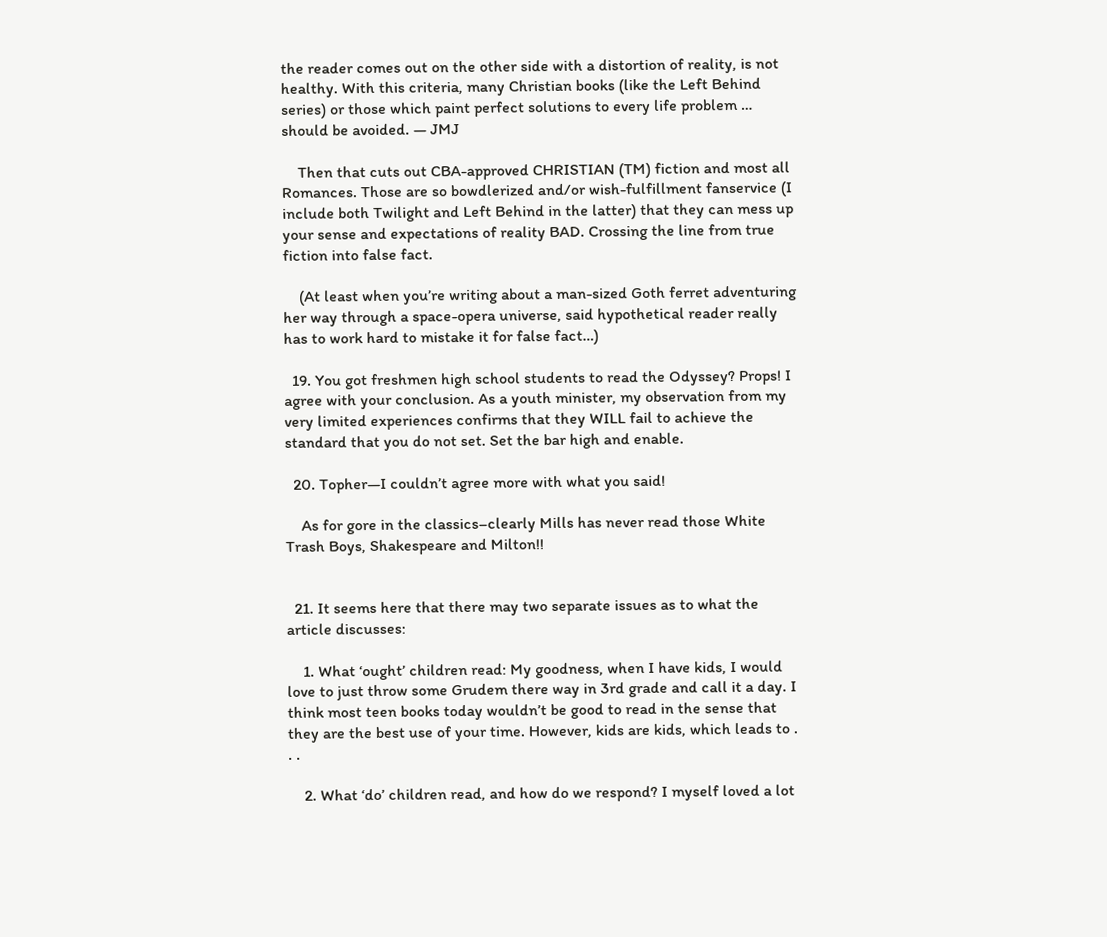the reader comes out on the other side with a distortion of reality, is not healthy. With this criteria, many Christian books (like the Left Behind series) or those which paint perfect solutions to every life problem … should be avoided. — JMJ

    Then that cuts out CBA-approved CHRISTIAN (TM) fiction and most all Romances. Those are so bowdlerized and/or wish-fulfillment fanservice (I include both Twilight and Left Behind in the latter) that they can mess up your sense and expectations of reality BAD. Crossing the line from true fiction into false fact.

    (At least when you’re writing about a man-sized Goth ferret adventuring her way through a space-opera universe, said hypothetical reader really has to work hard to mistake it for false fact…)

  19. You got freshmen high school students to read the Odyssey? Props! I agree with your conclusion. As a youth minister, my observation from my very limited experiences confirms that they WILL fail to achieve the standard that you do not set. Set the bar high and enable.

  20. Topher—I couldn’t agree more with what you said!

    As for gore in the classics–clearly Mills has never read those White Trash Boys, Shakespeare and Milton!!


  21. It seems here that there may two separate issues as to what the article discusses:

    1. What ‘ought’ children read: My goodness, when I have kids, I would love to just throw some Grudem there way in 3rd grade and call it a day. I think most teen books today wouldn’t be good to read in the sense that they are the best use of your time. However, kids are kids, which leads to . . .

    2. What ‘do’ children read, and how do we respond? I myself loved a lot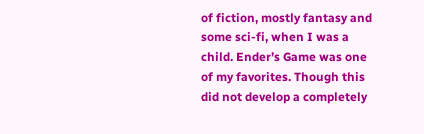of fiction, mostly fantasy and some sci-fi, when I was a child. Ender’s Game was one of my favorites. Though this did not develop a completely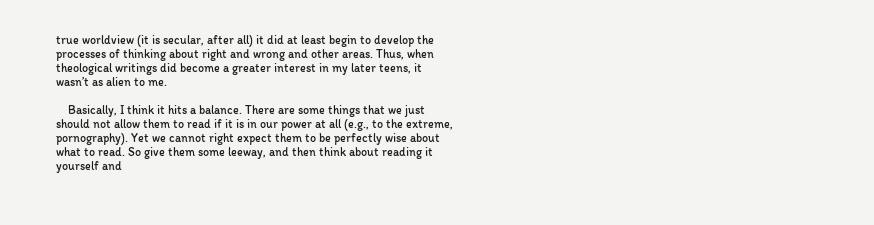true worldview (it is secular, after all) it did at least begin to develop the processes of thinking about right and wrong and other areas. Thus, when theological writings did become a greater interest in my later teens, it wasn’t as alien to me.

    Basically, I think it hits a balance. There are some things that we just should not allow them to read if it is in our power at all (e.g., to the extreme, pornography). Yet we cannot right expect them to be perfectly wise about what to read. So give them some leeway, and then think about reading it yourself and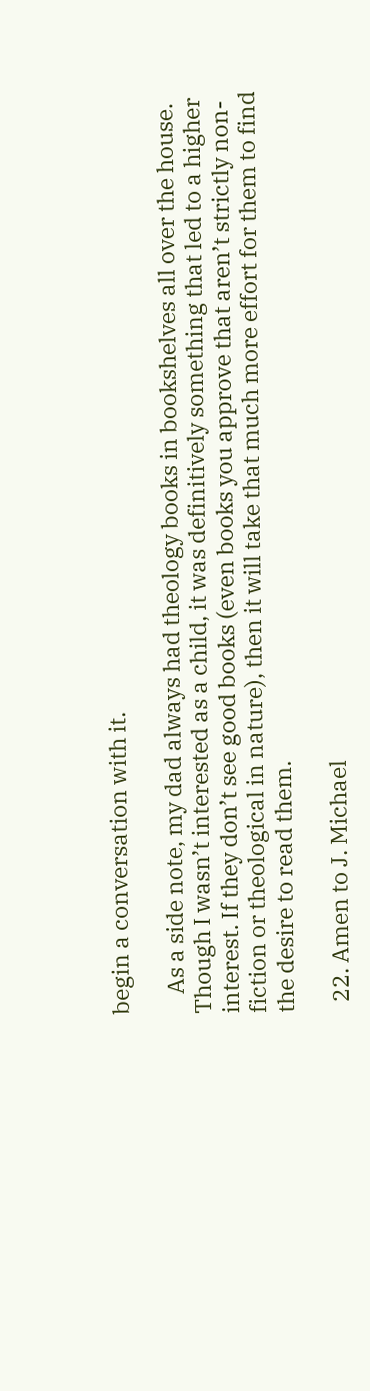begin a conversation with it.

    As a side note, my dad always had theology books in bookshelves all over the house. Though I wasn’t interested as a child, it was definitively something that led to a higher interest. If they don’t see good books (even books you approve that aren’t strictly non-fiction or theological in nature), then it will take that much more effort for them to find the desire to read them.

  22. Amen to J. Michael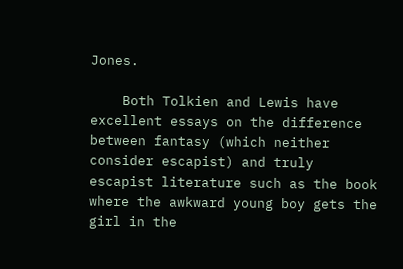Jones.

    Both Tolkien and Lewis have excellent essays on the difference between fantasy (which neither consider escapist) and truly escapist literature such as the book where the awkward young boy gets the girl in the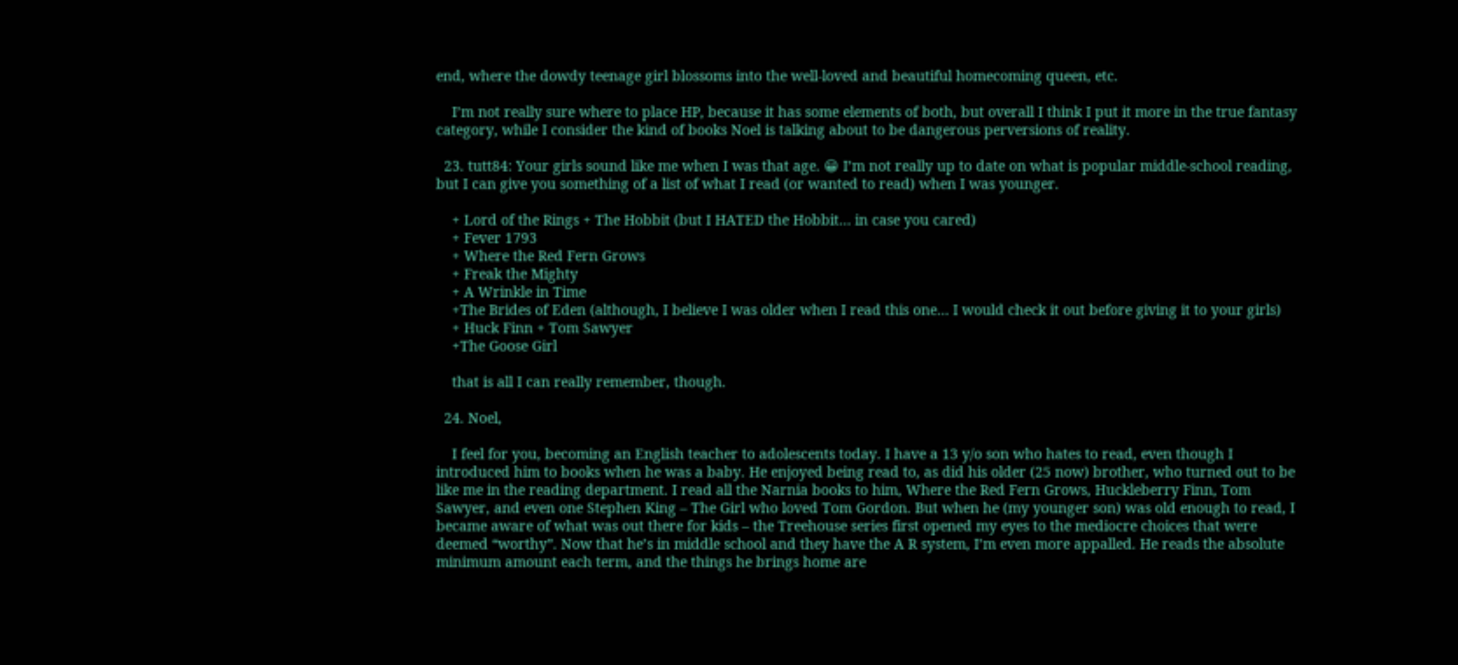end, where the dowdy teenage girl blossoms into the well-loved and beautiful homecoming queen, etc.

    I’m not really sure where to place HP, because it has some elements of both, but overall I think I put it more in the true fantasy category, while I consider the kind of books Noel is talking about to be dangerous perversions of reality.

  23. tutt84: Your girls sound like me when I was that age. 😀 I’m not really up to date on what is popular middle-school reading, but I can give you something of a list of what I read (or wanted to read) when I was younger.

    + Lord of the Rings + The Hobbit (but I HATED the Hobbit… in case you cared)
    + Fever 1793
    + Where the Red Fern Grows
    + Freak the Mighty
    + A Wrinkle in Time
    +The Brides of Eden (although, I believe I was older when I read this one… I would check it out before giving it to your girls)
    + Huck Finn + Tom Sawyer
    +The Goose Girl

    that is all I can really remember, though.

  24. Noel,

    I feel for you, becoming an English teacher to adolescents today. I have a 13 y/o son who hates to read, even though I introduced him to books when he was a baby. He enjoyed being read to, as did his older (25 now) brother, who turned out to be like me in the reading department. I read all the Narnia books to him, Where the Red Fern Grows, Huckleberry Finn, Tom Sawyer, and even one Stephen King – The Girl who loved Tom Gordon. But when he (my younger son) was old enough to read, I became aware of what was out there for kids – the Treehouse series first opened my eyes to the mediocre choices that were deemed “worthy”. Now that he’s in middle school and they have the A R system, I’m even more appalled. He reads the absolute minimum amount each term, and the things he brings home are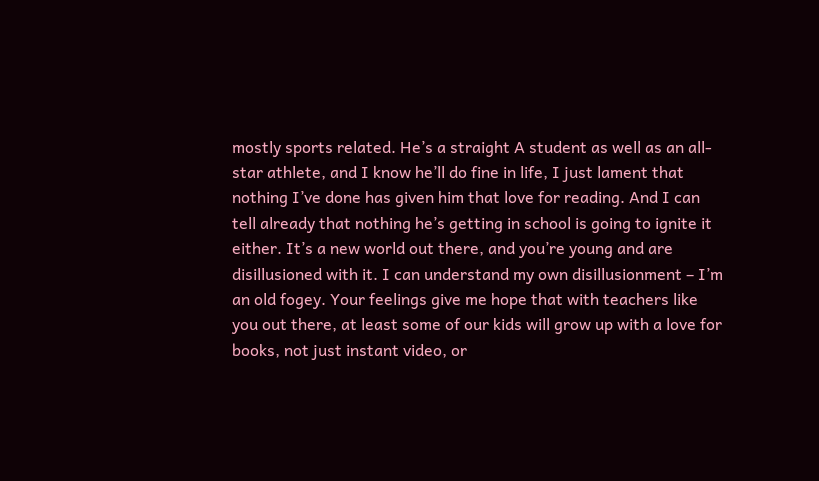mostly sports related. He’s a straight A student as well as an all-star athlete, and I know he’ll do fine in life, I just lament that nothing I’ve done has given him that love for reading. And I can tell already that nothing he’s getting in school is going to ignite it either. It’s a new world out there, and you’re young and are disillusioned with it. I can understand my own disillusionment – I’m an old fogey. Your feelings give me hope that with teachers like you out there, at least some of our kids will grow up with a love for books, not just instant video, or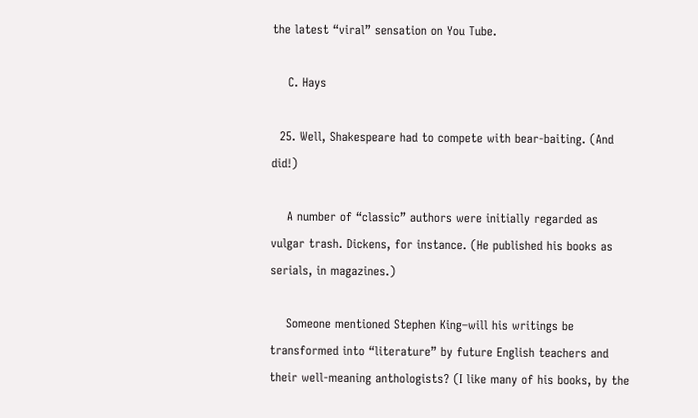the latest “viral” sensation on You Tube.

    C. Hays

  25. Well, Shakespeare had to compete with bear-baiting. (And did!)

    A number of “classic” authors were initially regarded as vulgar trash. Dickens, for instance. (He published his books as serials, in magazines.)

    Someone mentioned Stephen King–will his writings be transformed into “literature” by future English teachers and their well-meaning anthologists? (I like many of his books, by the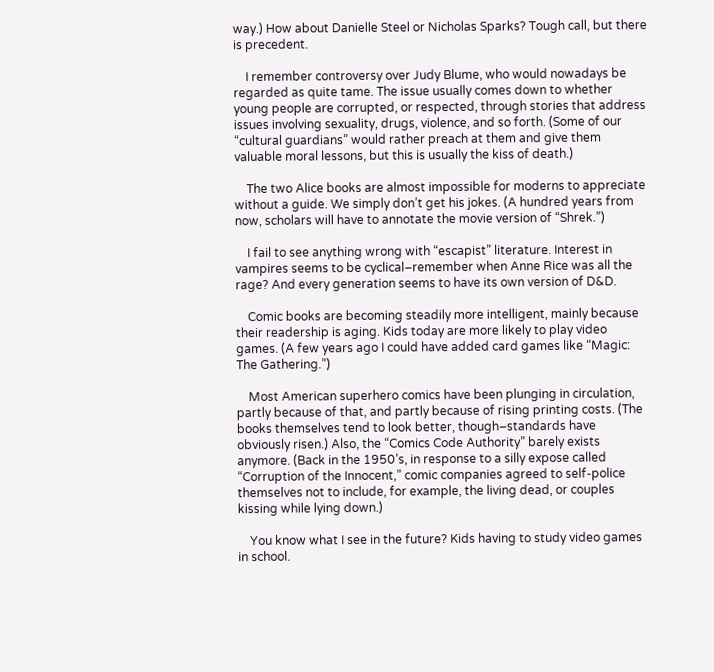way.) How about Danielle Steel or Nicholas Sparks? Tough call, but there is precedent.

    I remember controversy over Judy Blume, who would nowadays be regarded as quite tame. The issue usually comes down to whether young people are corrupted, or respected, through stories that address issues involving sexuality, drugs, violence, and so forth. (Some of our “cultural guardians” would rather preach at them and give them valuable moral lessons, but this is usually the kiss of death.)

    The two Alice books are almost impossible for moderns to appreciate without a guide. We simply don’t get his jokes. (A hundred years from now, scholars will have to annotate the movie version of “Shrek.”)

    I fail to see anything wrong with “escapist” literature. Interest in vampires seems to be cyclical–remember when Anne Rice was all the rage? And every generation seems to have its own version of D&D.

    Comic books are becoming steadily more intelligent, mainly because their readership is aging. Kids today are more likely to play video games. (A few years ago I could have added card games like “Magic: The Gathering.”)

    Most American superhero comics have been plunging in circulation, partly because of that, and partly because of rising printing costs. (The books themselves tend to look better, though–standards have obviously risen.) Also, the “Comics Code Authority” barely exists anymore. (Back in the 1950’s, in response to a silly expose called “Corruption of the Innocent,” comic companies agreed to self-police themselves not to include, for example, the living dead, or couples kissing while lying down.)

    You know what I see in the future? Kids having to study video games in school.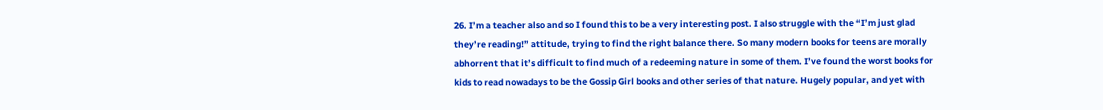26. I’m a teacher also and so I found this to be a very interesting post. I also struggle with the “I’m just glad they’re reading!” attitude, trying to find the right balance there. So many modern books for teens are morally abhorrent that it’s difficult to find much of a redeeming nature in some of them. I’ve found the worst books for kids to read nowadays to be the Gossip Girl books and other series of that nature. Hugely popular, and yet with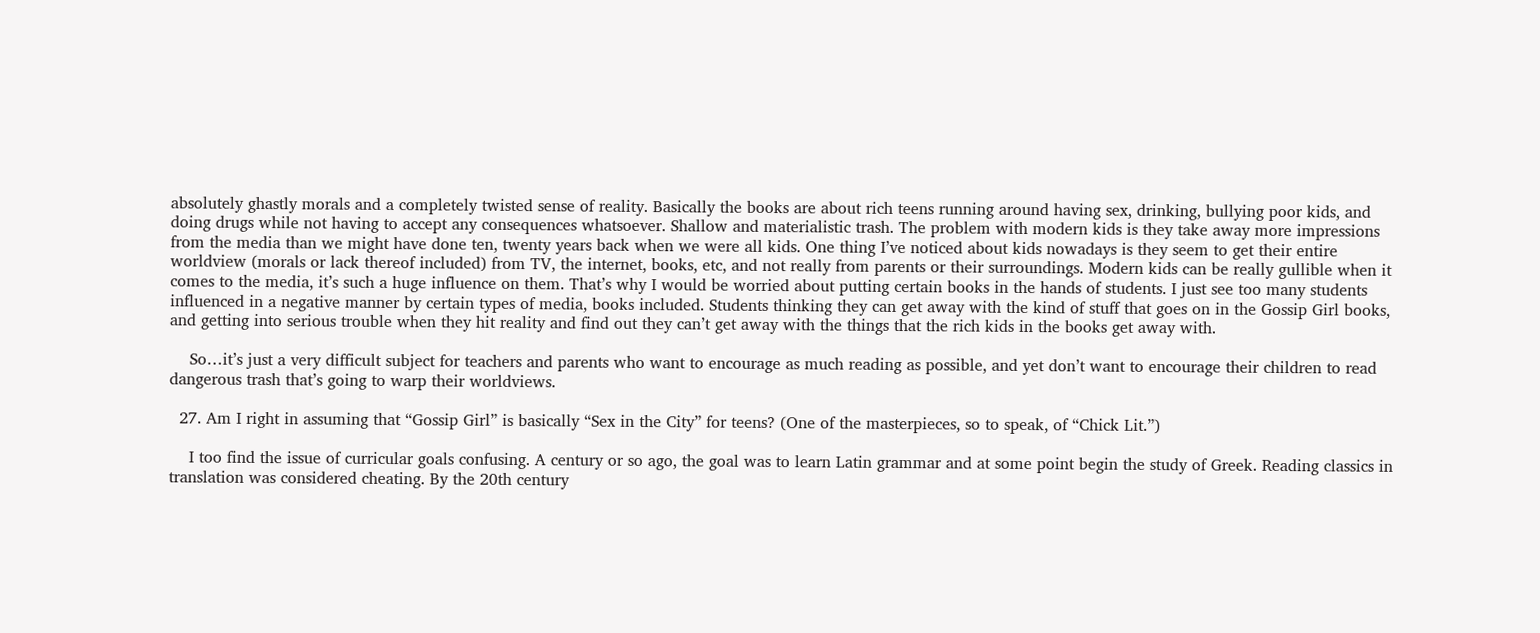absolutely ghastly morals and a completely twisted sense of reality. Basically the books are about rich teens running around having sex, drinking, bullying poor kids, and doing drugs while not having to accept any consequences whatsoever. Shallow and materialistic trash. The problem with modern kids is they take away more impressions from the media than we might have done ten, twenty years back when we were all kids. One thing I’ve noticed about kids nowadays is they seem to get their entire worldview (morals or lack thereof included) from TV, the internet, books, etc, and not really from parents or their surroundings. Modern kids can be really gullible when it comes to the media, it’s such a huge influence on them. That’s why I would be worried about putting certain books in the hands of students. I just see too many students influenced in a negative manner by certain types of media, books included. Students thinking they can get away with the kind of stuff that goes on in the Gossip Girl books, and getting into serious trouble when they hit reality and find out they can’t get away with the things that the rich kids in the books get away with.

    So…it’s just a very difficult subject for teachers and parents who want to encourage as much reading as possible, and yet don’t want to encourage their children to read dangerous trash that’s going to warp their worldviews.

  27. Am I right in assuming that “Gossip Girl” is basically “Sex in the City” for teens? (One of the masterpieces, so to speak, of “Chick Lit.”)

    I too find the issue of curricular goals confusing. A century or so ago, the goal was to learn Latin grammar and at some point begin the study of Greek. Reading classics in translation was considered cheating. By the 20th century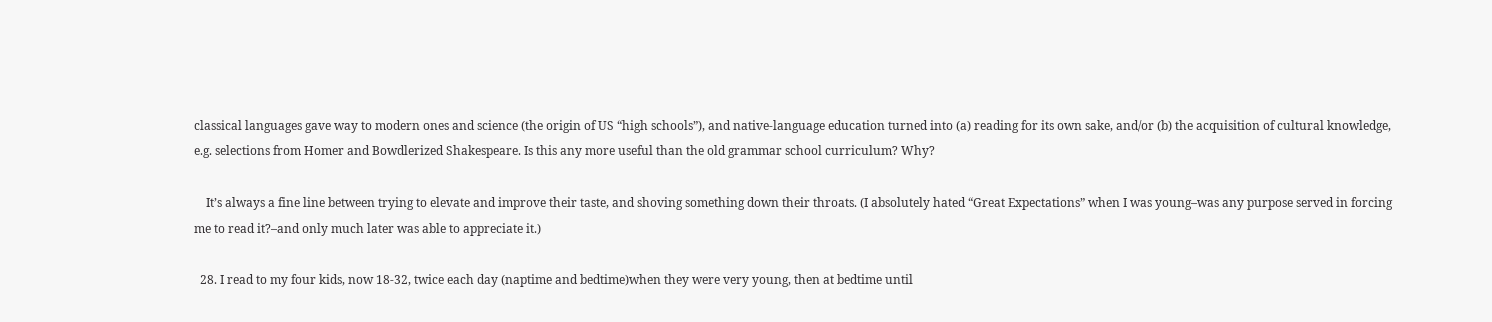classical languages gave way to modern ones and science (the origin of US “high schools”), and native-language education turned into (a) reading for its own sake, and/or (b) the acquisition of cultural knowledge, e.g. selections from Homer and Bowdlerized Shakespeare. Is this any more useful than the old grammar school curriculum? Why?

    It’s always a fine line between trying to elevate and improve their taste, and shoving something down their throats. (I absolutely hated “Great Expectations” when I was young–was any purpose served in forcing me to read it?–and only much later was able to appreciate it.)

  28. I read to my four kids, now 18-32, twice each day (naptime and bedtime)when they were very young, then at bedtime until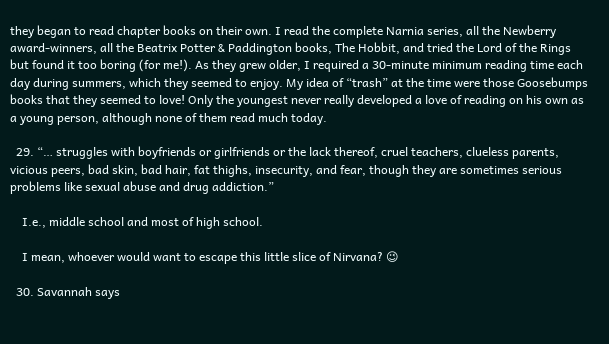they began to read chapter books on their own. I read the complete Narnia series, all the Newberry award-winners, all the Beatrix Potter & Paddington books, The Hobbit, and tried the Lord of the Rings but found it too boring (for me!). As they grew older, I required a 30-minute minimum reading time each day during summers, which they seemed to enjoy. My idea of “trash” at the time were those Goosebumps books that they seemed to love! Only the youngest never really developed a love of reading on his own as a young person, although none of them read much today.

  29. “… struggles with boyfriends or girlfriends or the lack thereof, cruel teachers, clueless parents, vicious peers, bad skin, bad hair, fat thighs, insecurity, and fear, though they are sometimes serious problems like sexual abuse and drug addiction.”

    I.e., middle school and most of high school.

    I mean, whoever would want to escape this little slice of Nirvana? 😉

  30. Savannah says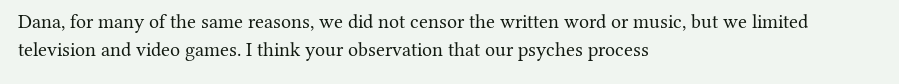Dana, for many of the same reasons, we did not censor the written word or music, but we limited television and video games. I think your observation that our psyches process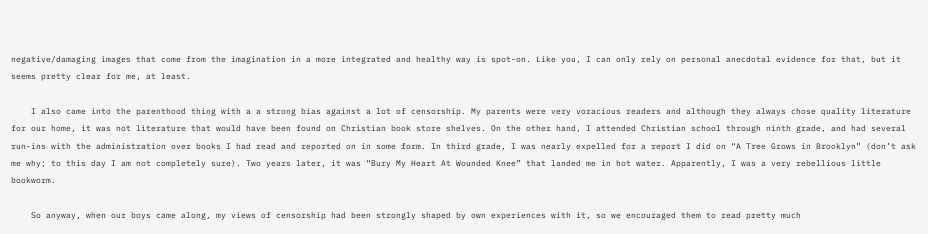negative/damaging images that come from the imagination in a more integrated and healthy way is spot-on. Like you, I can only rely on personal anecdotal evidence for that, but it seems pretty clear for me, at least.

    I also came into the parenthood thing with a a strong bias against a lot of censorship. My parents were very voracious readers and although they always chose quality literature for our home, it was not literature that would have been found on Christian book store shelves. On the other hand, I attended Christian school through ninth grade, and had several run-ins with the administration over books I had read and reported on in some form. In third grade, I was nearly expelled for a report I did on “A Tree Grows in Brooklyn” (don’t ask me why; to this day I am not completely sure). Two years later, it was “Bury My Heart At Wounded Knee” that landed me in hot water. Apparently, I was a very rebellious little bookworm.

    So anyway, when our boys came along, my views of censorship had been strongly shaped by own experiences with it, so we encouraged them to read pretty much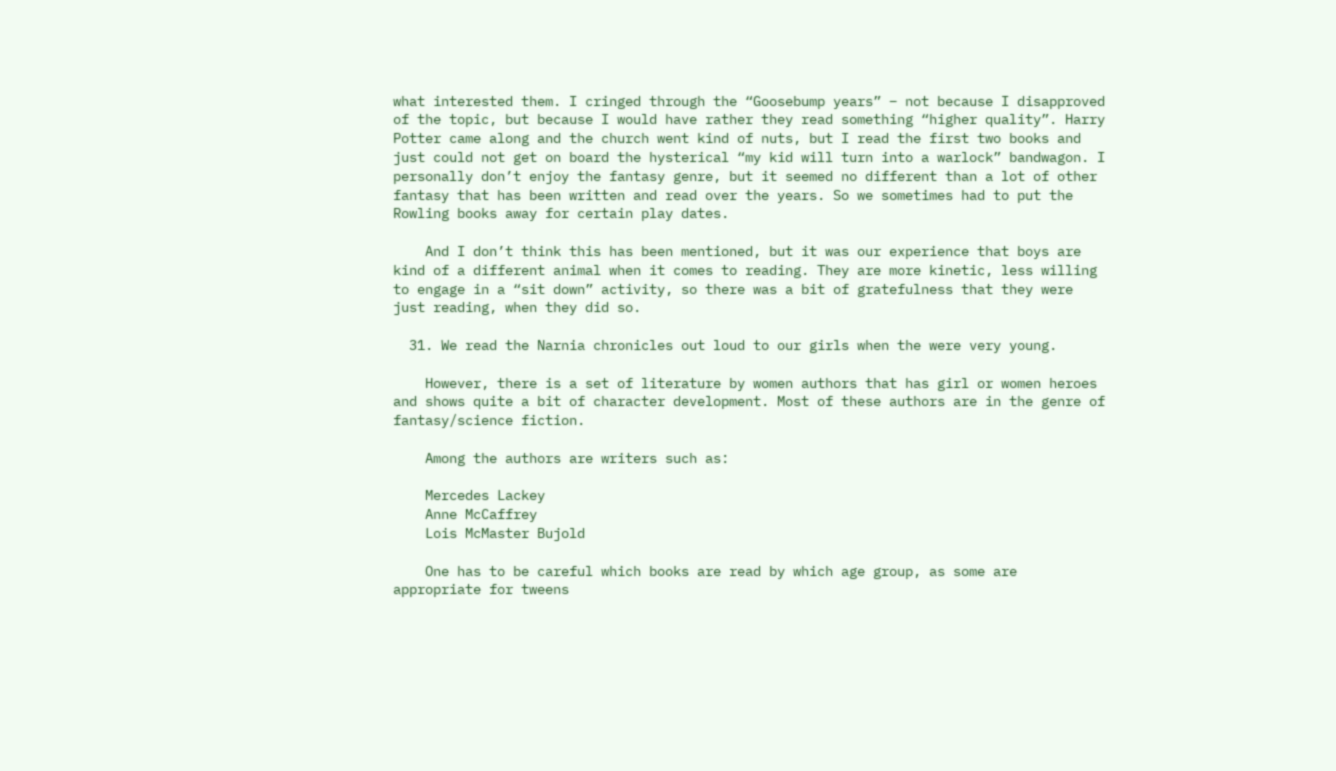what interested them. I cringed through the “Goosebump years” – not because I disapproved of the topic, but because I would have rather they read something “higher quality”. Harry Potter came along and the church went kind of nuts, but I read the first two books and just could not get on board the hysterical “my kid will turn into a warlock” bandwagon. I personally don’t enjoy the fantasy genre, but it seemed no different than a lot of other fantasy that has been written and read over the years. So we sometimes had to put the Rowling books away for certain play dates.

    And I don’t think this has been mentioned, but it was our experience that boys are kind of a different animal when it comes to reading. They are more kinetic, less willing to engage in a “sit down” activity, so there was a bit of gratefulness that they were just reading, when they did so.

  31. We read the Narnia chronicles out loud to our girls when the were very young.

    However, there is a set of literature by women authors that has girl or women heroes and shows quite a bit of character development. Most of these authors are in the genre of fantasy/science fiction.

    Among the authors are writers such as:

    Mercedes Lackey
    Anne McCaffrey
    Lois McMaster Bujold

    One has to be careful which books are read by which age group, as some are appropriate for tweens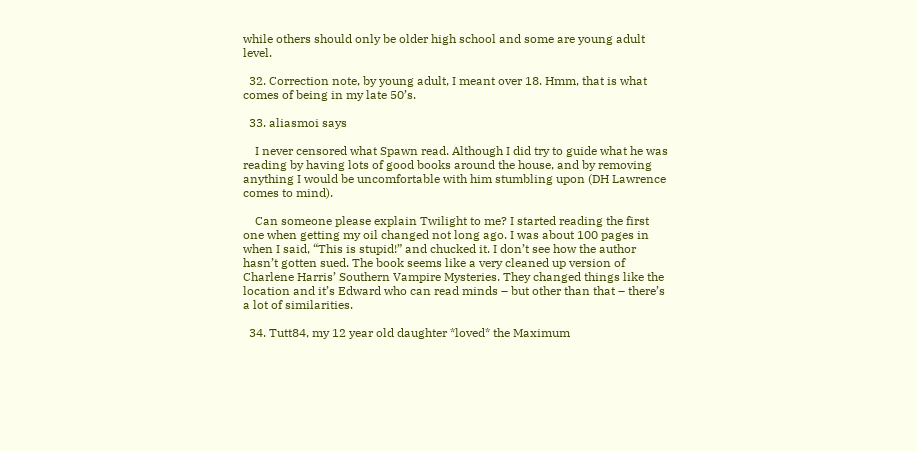while others should only be older high school and some are young adult level.

  32. Correction note, by young adult, I meant over 18. Hmm, that is what comes of being in my late 50’s.

  33. aliasmoi says

    I never censored what Spawn read. Although I did try to guide what he was reading by having lots of good books around the house, and by removing anything I would be uncomfortable with him stumbling upon (DH Lawrence comes to mind).

    Can someone please explain Twilight to me? I started reading the first one when getting my oil changed not long ago. I was about 100 pages in when I said, “This is stupid!” and chucked it. I don’t see how the author hasn’t gotten sued. The book seems like a very cleaned up version of Charlene Harris’ Southern Vampire Mysteries. They changed things like the location and it’s Edward who can read minds – but other than that – there’s a lot of similarities.

  34. Tutt84, my 12 year old daughter *loved* the Maximum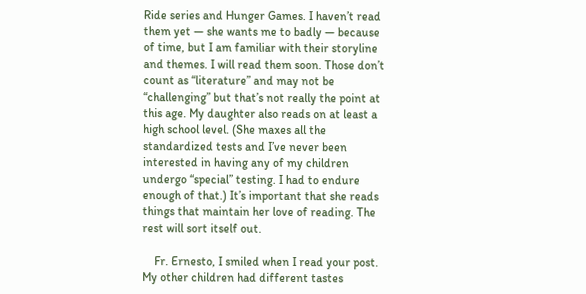Ride series and Hunger Games. I haven’t read them yet — she wants me to badly — because of time, but I am familiar with their storyline and themes. I will read them soon. Those don’t count as “literature” and may not be “challenging” but that’s not really the point at this age. My daughter also reads on at least a high school level. (She maxes all the standardized tests and I’ve never been interested in having any of my children undergo “special” testing. I had to endure enough of that.) It’s important that she reads things that maintain her love of reading. The rest will sort itself out.

    Fr. Ernesto, I smiled when I read your post. My other children had different tastes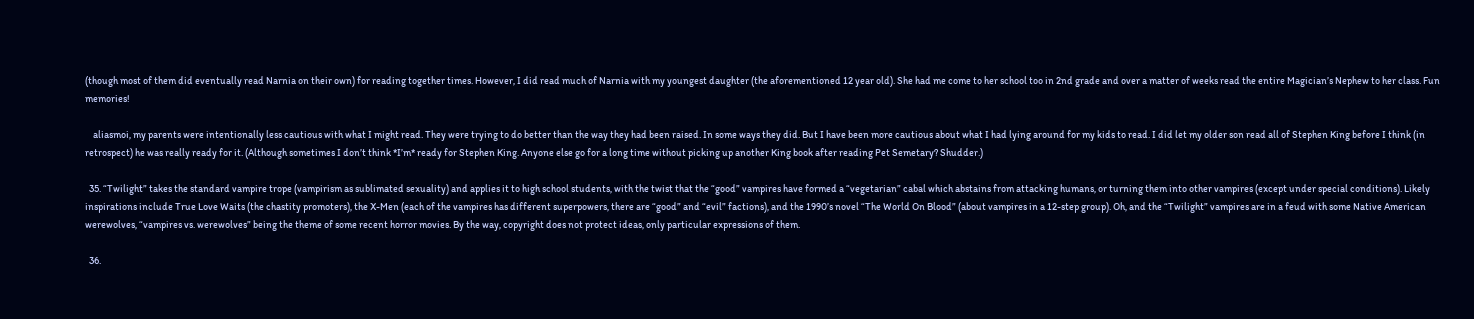(though most of them did eventually read Narnia on their own) for reading together times. However, I did read much of Narnia with my youngest daughter (the aforementioned 12 year old). She had me come to her school too in 2nd grade and over a matter of weeks read the entire Magician’s Nephew to her class. Fun memories!

    aliasmoi, my parents were intentionally less cautious with what I might read. They were trying to do better than the way they had been raised. In some ways they did. But I have been more cautious about what I had lying around for my kids to read. I did let my older son read all of Stephen King before I think (in retrospect) he was really ready for it. (Although sometimes I don’t think *I’m* ready for Stephen King. Anyone else go for a long time without picking up another King book after reading Pet Semetary? Shudder.)

  35. “Twilight” takes the standard vampire trope (vampirism as sublimated sexuality) and applies it to high school students, with the twist that the “good” vampires have formed a “vegetarian” cabal which abstains from attacking humans, or turning them into other vampires (except under special conditions). Likely inspirations include True Love Waits (the chastity promoters), the X-Men (each of the vampires has different superpowers, there are “good” and “evil” factions), and the 1990’s novel “The World On Blood” (about vampires in a 12-step group). Oh, and the “Twilight” vampires are in a feud with some Native American werewolves, “vampires vs. werewolves” being the theme of some recent horror movies. By the way, copyright does not protect ideas, only particular expressions of them.

  36.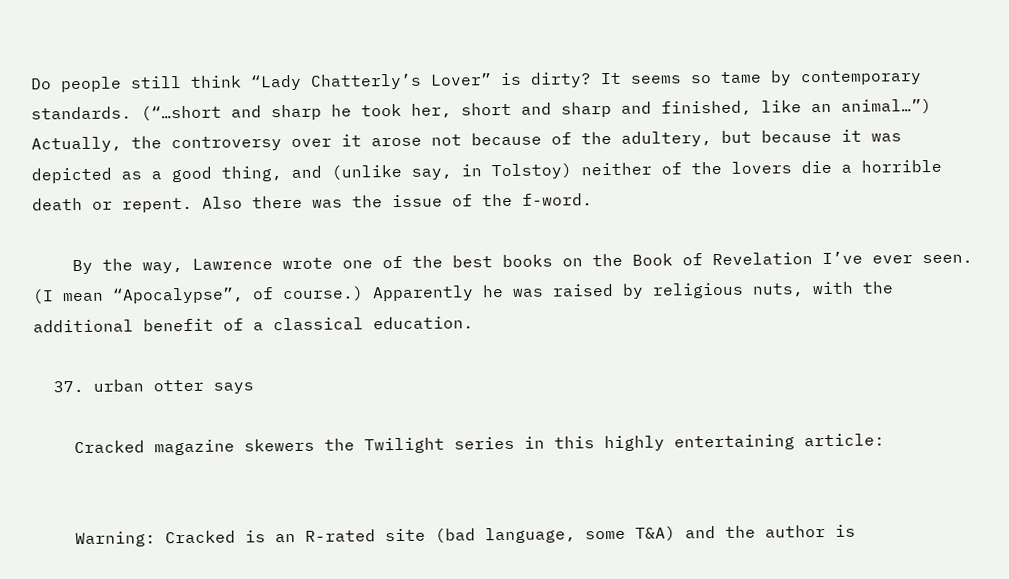Do people still think “Lady Chatterly’s Lover” is dirty? It seems so tame by contemporary standards. (“…short and sharp he took her, short and sharp and finished, like an animal…”) Actually, the controversy over it arose not because of the adultery, but because it was depicted as a good thing, and (unlike say, in Tolstoy) neither of the lovers die a horrible death or repent. Also there was the issue of the f-word.

    By the way, Lawrence wrote one of the best books on the Book of Revelation I’ve ever seen. (I mean “Apocalypse”, of course.) Apparently he was raised by religious nuts, with the additional benefit of a classical education.

  37. urban otter says

    Cracked magazine skewers the Twilight series in this highly entertaining article:


    Warning: Cracked is an R-rated site (bad language, some T&A) and the author is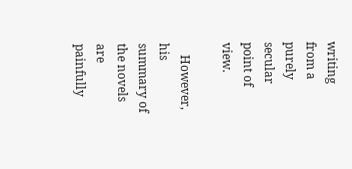writing from a purely secular point of view.

    However, his summary of the novels are painfully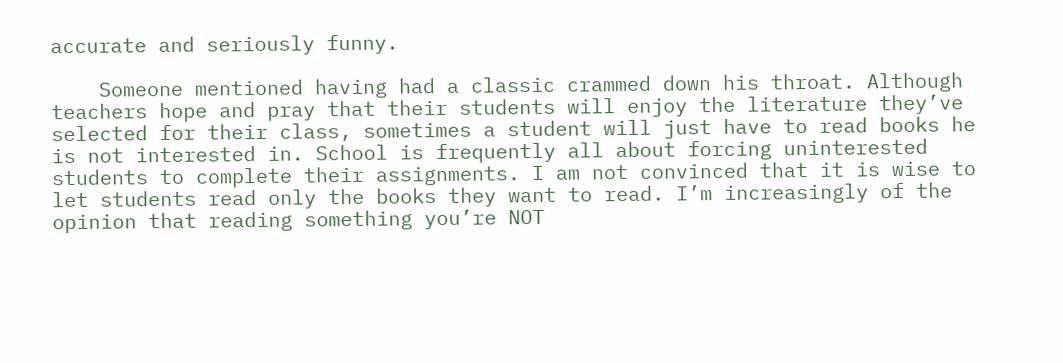accurate and seriously funny.

    Someone mentioned having had a classic crammed down his throat. Although teachers hope and pray that their students will enjoy the literature they’ve selected for their class, sometimes a student will just have to read books he is not interested in. School is frequently all about forcing uninterested students to complete their assignments. I am not convinced that it is wise to let students read only the books they want to read. I’m increasingly of the opinion that reading something you’re NOT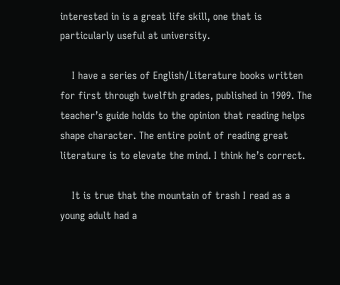interested in is a great life skill, one that is particularly useful at university.

    I have a series of English/Literature books written for first through twelfth grades, published in 1909. The teacher’s guide holds to the opinion that reading helps shape character. The entire point of reading great literature is to elevate the mind. I think he’s correct.

    It is true that the mountain of trash I read as a young adult had a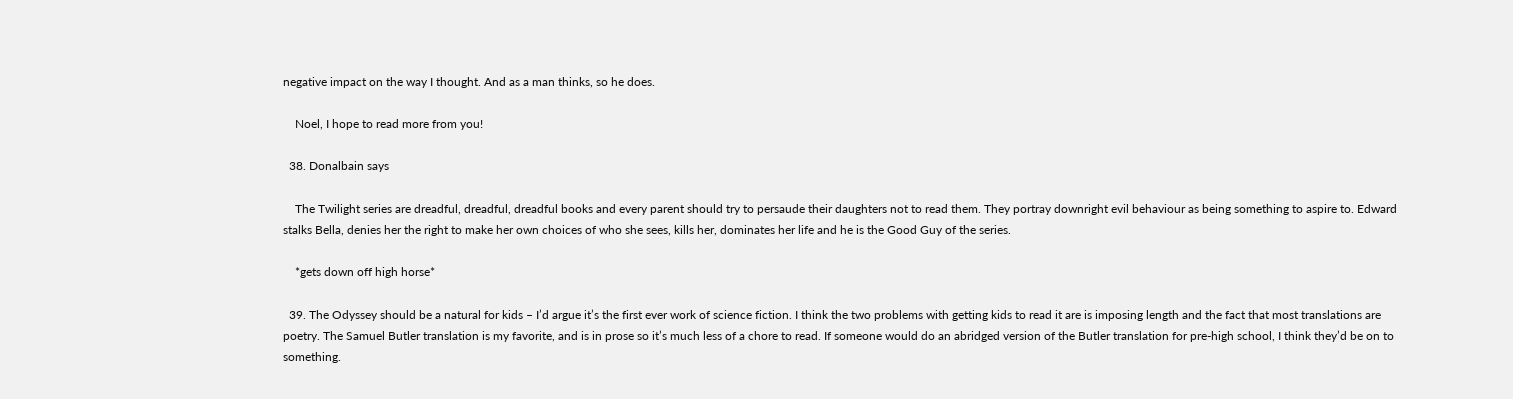negative impact on the way I thought. And as a man thinks, so he does.

    Noel, I hope to read more from you!

  38. Donalbain says

    The Twilight series are dreadful, dreadful, dreadful books and every parent should try to persaude their daughters not to read them. They portray downright evil behaviour as being something to aspire to. Edward stalks Bella, denies her the right to make her own choices of who she sees, kills her, dominates her life and he is the Good Guy of the series.

    *gets down off high horse*

  39. The Odyssey should be a natural for kids – I’d argue it’s the first ever work of science fiction. I think the two problems with getting kids to read it are is imposing length and the fact that most translations are poetry. The Samuel Butler translation is my favorite, and is in prose so it’s much less of a chore to read. If someone would do an abridged version of the Butler translation for pre-high school, I think they’d be on to something.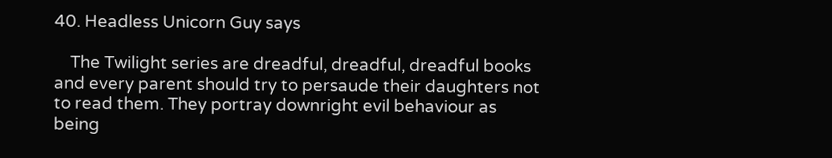40. Headless Unicorn Guy says

    The Twilight series are dreadful, dreadful, dreadful books and every parent should try to persaude their daughters not to read them. They portray downright evil behaviour as being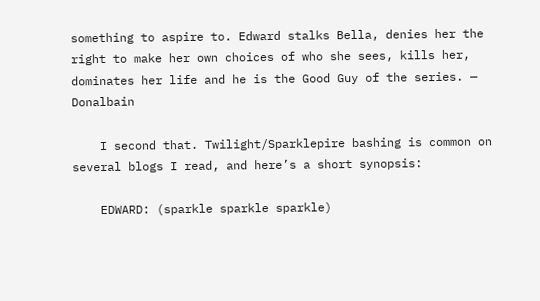something to aspire to. Edward stalks Bella, denies her the right to make her own choices of who she sees, kills her, dominates her life and he is the Good Guy of the series. — Donalbain

    I second that. Twilight/Sparklepire bashing is common on several blogs I read, and here’s a short synopsis:

    EDWARD: (sparkle sparkle sparkle)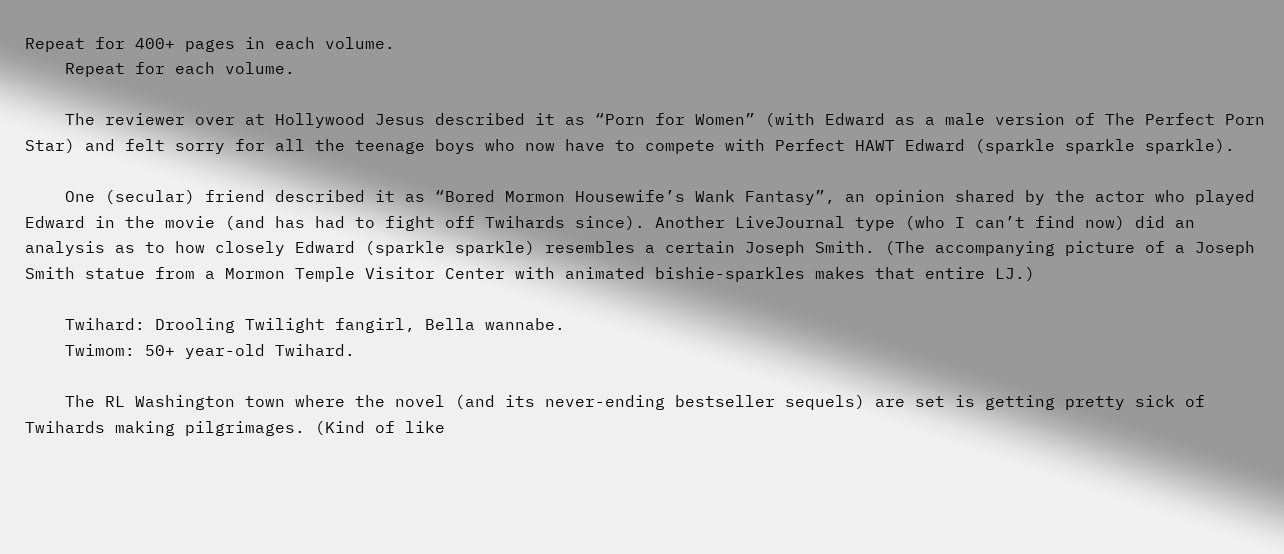Repeat for 400+ pages in each volume.
    Repeat for each volume.

    The reviewer over at Hollywood Jesus described it as “Porn for Women” (with Edward as a male version of The Perfect Porn Star) and felt sorry for all the teenage boys who now have to compete with Perfect HAWT Edward (sparkle sparkle sparkle).

    One (secular) friend described it as “Bored Mormon Housewife’s Wank Fantasy”, an opinion shared by the actor who played Edward in the movie (and has had to fight off Twihards since). Another LiveJournal type (who I can’t find now) did an analysis as to how closely Edward (sparkle sparkle) resembles a certain Joseph Smith. (The accompanying picture of a Joseph Smith statue from a Mormon Temple Visitor Center with animated bishie-sparkles makes that entire LJ.)

    Twihard: Drooling Twilight fangirl, Bella wannabe.
    Twimom: 50+ year-old Twihard.

    The RL Washington town where the novel (and its never-ending bestseller sequels) are set is getting pretty sick of Twihards making pilgrimages. (Kind of like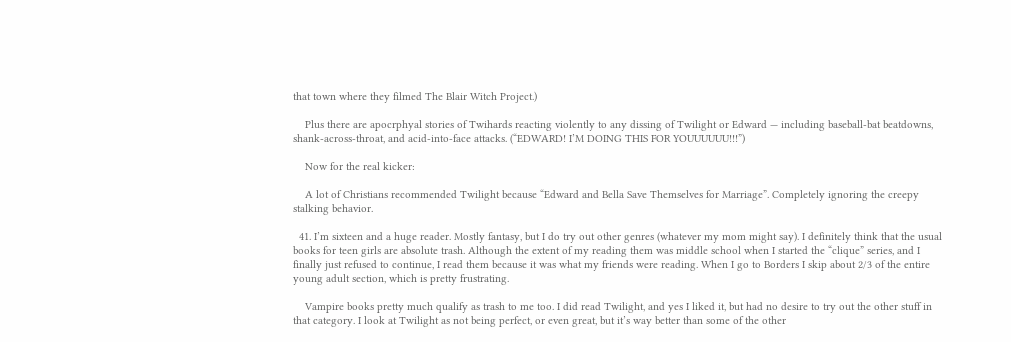that town where they filmed The Blair Witch Project.)

    Plus there are apocrphyal stories of Twihards reacting violently to any dissing of Twilight or Edward — including baseball-bat beatdowns, shank-across-throat, and acid-into-face attacks. (“EDWARD! I’M DOING THIS FOR YOUUUUUU!!!”)

    Now for the real kicker:

    A lot of Christians recommended Twilight because “Edward and Bella Save Themselves for Marriage”. Completely ignoring the creepy stalking behavior.

  41. I’m sixteen and a huge reader. Mostly fantasy, but I do try out other genres (whatever my mom might say). I definitely think that the usual books for teen girls are absolute trash. Although the extent of my reading them was middle school when I started the “clique” series, and I finally just refused to continue, I read them because it was what my friends were reading. When I go to Borders I skip about 2/3 of the entire young adult section, which is pretty frustrating.

    Vampire books pretty much qualify as trash to me too. I did read Twilight, and yes I liked it, but had no desire to try out the other stuff in that category. I look at Twilight as not being perfect, or even great, but it’s way better than some of the other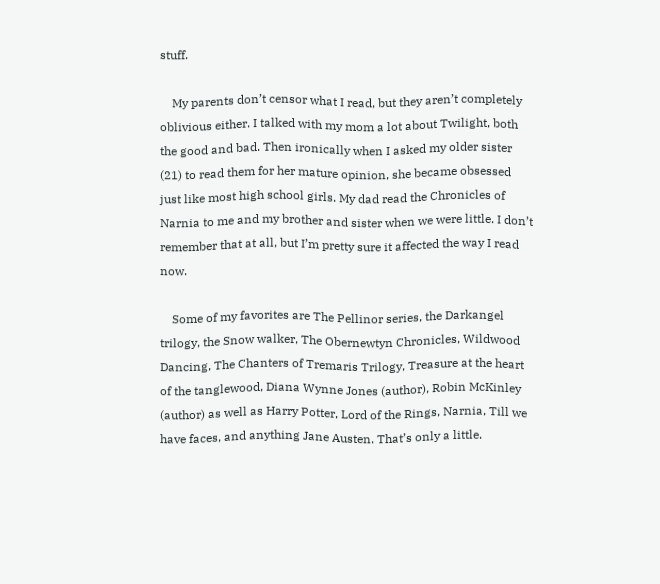stuff.

    My parents don’t censor what I read, but they aren’t completely oblivious either. I talked with my mom a lot about Twilight, both the good and bad. Then ironically when I asked my older sister (21) to read them for her mature opinion, she became obsessed just like most high school girls. My dad read the Chronicles of Narnia to me and my brother and sister when we were little. I don’t remember that at all, but I’m pretty sure it affected the way I read now.

    Some of my favorites are The Pellinor series, the Darkangel trilogy, the Snow walker, The Obernewtyn Chronicles, Wildwood Dancing, The Chanters of Tremaris Trilogy, Treasure at the heart of the tanglewood, Diana Wynne Jones (author), Robin McKinley (author) as well as Harry Potter, Lord of the Rings, Narnia, Till we have faces, and anything Jane Austen. That’s only a little.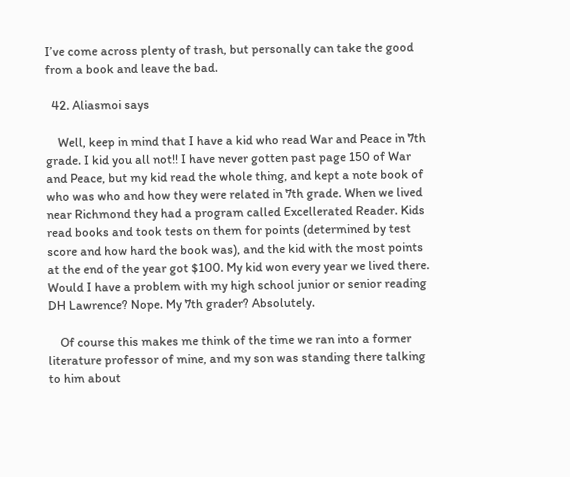I’ve come across plenty of trash, but personally can take the good from a book and leave the bad.

  42. Aliasmoi says

    Well, keep in mind that I have a kid who read War and Peace in 7th grade. I kid you all not!! I have never gotten past page 150 of War and Peace, but my kid read the whole thing, and kept a note book of who was who and how they were related in 7th grade. When we lived near Richmond they had a program called Excellerated Reader. Kids read books and took tests on them for points (determined by test score and how hard the book was), and the kid with the most points at the end of the year got $100. My kid won every year we lived there. Would I have a problem with my high school junior or senior reading DH Lawrence? Nope. My 7th grader? Absolutely.

    Of course this makes me think of the time we ran into a former literature professor of mine, and my son was standing there talking to him about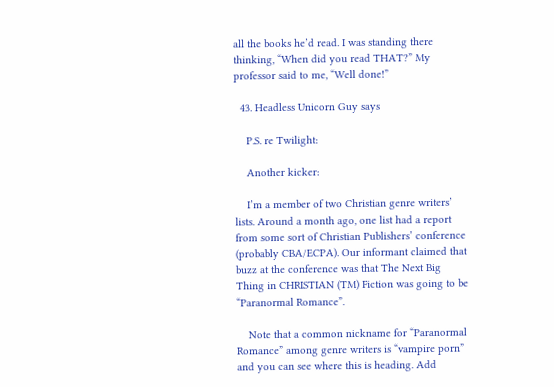all the books he’d read. I was standing there thinking, “When did you read THAT?” My professor said to me, “Well done!”

  43. Headless Unicorn Guy says

    P.S. re Twilight:

    Another kicker:

    I’m a member of two Christian genre writers’ lists. Around a month ago, one list had a report from some sort of Christian Publishers’ conference (probably CBA/ECPA). Our informant claimed that buzz at the conference was that The Next Big Thing in CHRISTIAN (TM) Fiction was going to be “Paranormal Romance”.

    Note that a common nickname for “Paranormal Romance” among genre writers is “vampire porn” and you can see where this is heading. Add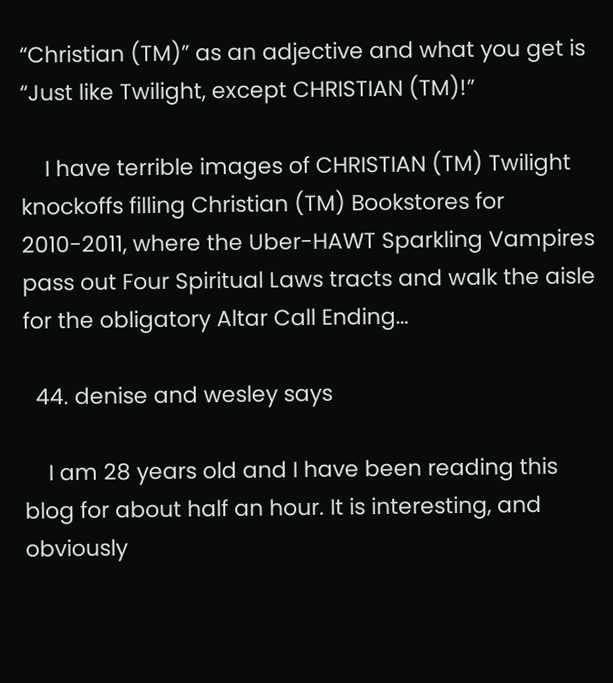“Christian (TM)” as an adjective and what you get is “Just like Twilight, except CHRISTIAN (TM)!”

    I have terrible images of CHRISTIAN (TM) Twilight knockoffs filling Christian (TM) Bookstores for 2010-2011, where the Uber-HAWT Sparkling Vampires pass out Four Spiritual Laws tracts and walk the aisle for the obligatory Altar Call Ending…

  44. denise and wesley says

    I am 28 years old and I have been reading this blog for about half an hour. It is interesting, and obviously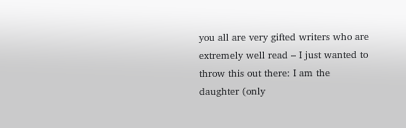you all are very gifted writers who are extremely well read – I just wanted to throw this out there: I am the daughter (only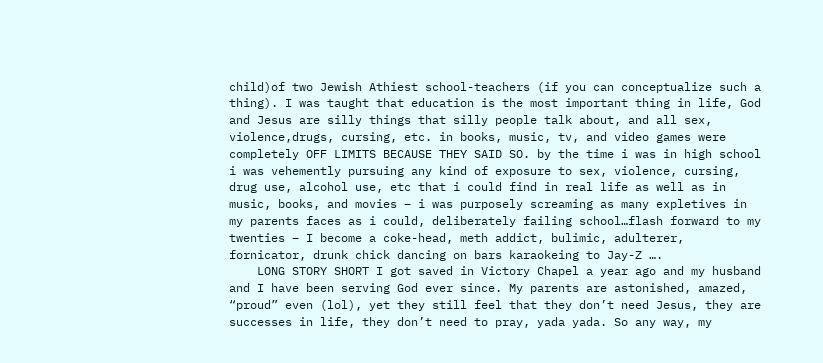child)of two Jewish Athiest school-teachers (if you can conceptualize such a thing). I was taught that education is the most important thing in life, God and Jesus are silly things that silly people talk about, and all sex, violence,drugs, cursing, etc. in books, music, tv, and video games were completely OFF LIMITS BECAUSE THEY SAID SO. by the time i was in high school i was vehemently pursuing any kind of exposure to sex, violence, cursing, drug use, alcohol use, etc that i could find in real life as well as in music, books, and movies – i was purposely screaming as many expletives in my parents faces as i could, deliberately failing school…flash forward to my twenties – I become a coke-head, meth addict, bulimic, adulterer, fornicator, drunk chick dancing on bars karaokeing to Jay-Z ….
    LONG STORY SHORT I got saved in Victory Chapel a year ago and my husband and I have been serving God ever since. My parents are astonished, amazed, “proud” even (lol), yet they still feel that they don’t need Jesus, they are successes in life, they don’t need to pray, yada yada. So any way, my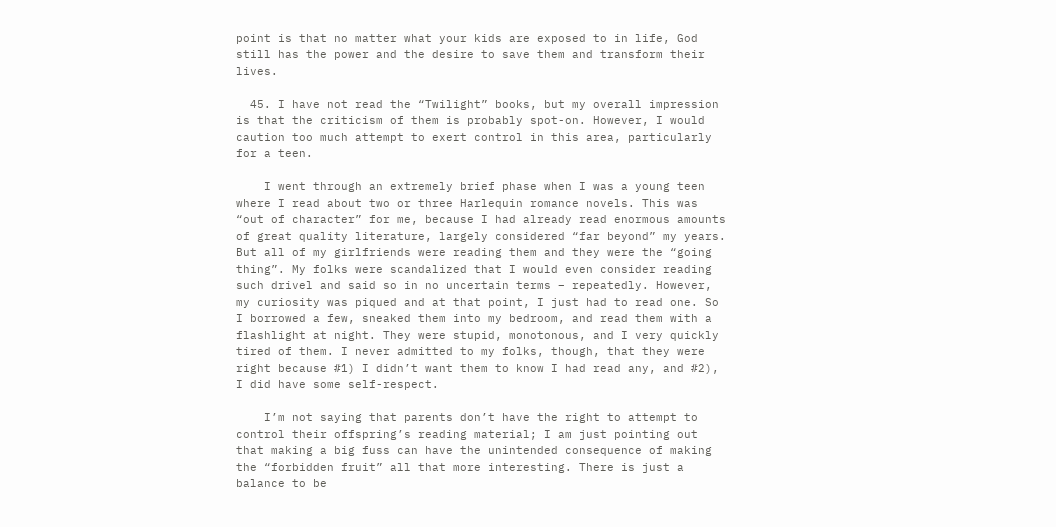point is that no matter what your kids are exposed to in life, God still has the power and the desire to save them and transform their lives.

  45. I have not read the “Twilight” books, but my overall impression is that the criticism of them is probably spot-on. However, I would caution too much attempt to exert control in this area, particularly for a teen.

    I went through an extremely brief phase when I was a young teen where I read about two or three Harlequin romance novels. This was “out of character” for me, because I had already read enormous amounts of great quality literature, largely considered “far beyond” my years. But all of my girlfriends were reading them and they were the “going thing”. My folks were scandalized that I would even consider reading such drivel and said so in no uncertain terms – repeatedly. However, my curiosity was piqued and at that point, I just had to read one. So I borrowed a few, sneaked them into my bedroom, and read them with a flashlight at night. They were stupid, monotonous, and I very quickly tired of them. I never admitted to my folks, though, that they were right because #1) I didn’t want them to know I had read any, and #2), I did have some self-respect.

    I’m not saying that parents don’t have the right to attempt to control their offspring’s reading material; I am just pointing out that making a big fuss can have the unintended consequence of making the “forbidden fruit” all that more interesting. There is just a balance to be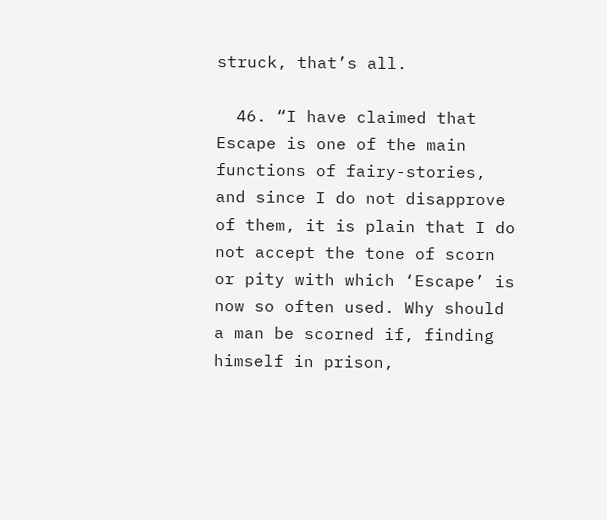struck, that’s all.

  46. “I have claimed that Escape is one of the main functions of fairy-stories, and since I do not disapprove of them, it is plain that I do not accept the tone of scorn or pity with which ‘Escape’ is now so often used. Why should a man be scorned if, finding himself in prison,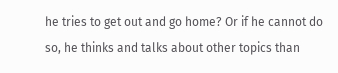he tries to get out and go home? Or if he cannot do so, he thinks and talks about other topics than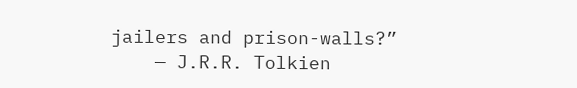jailers and prison-walls?”
    — J.R.R. Tolkien